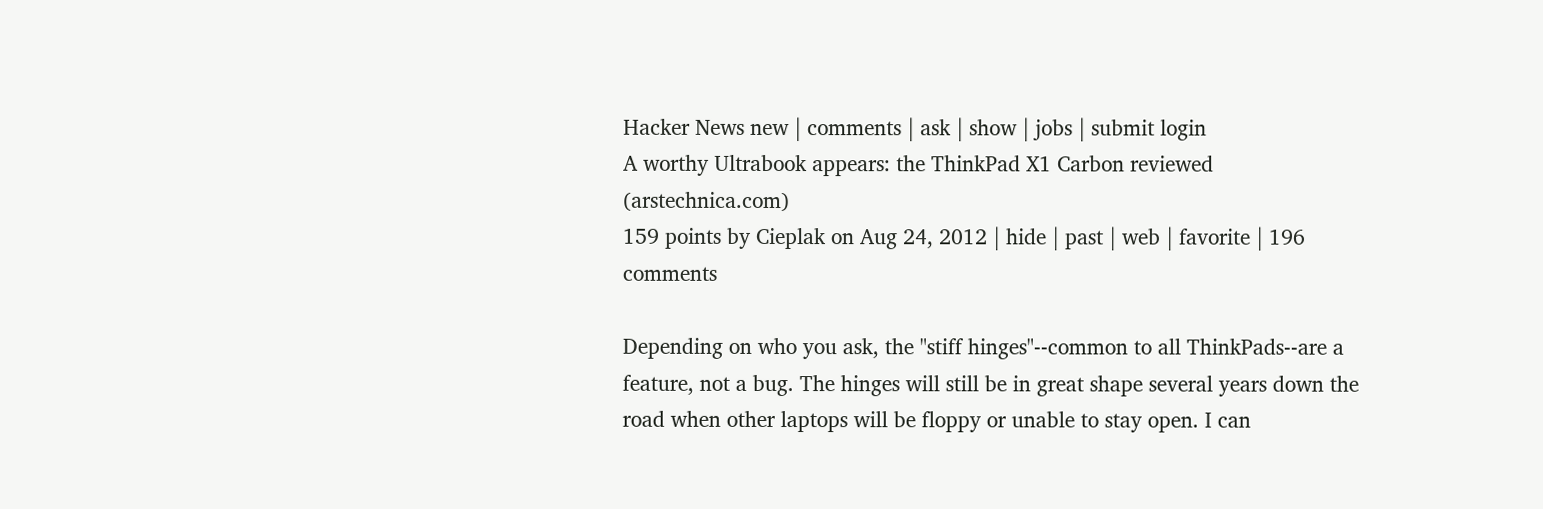Hacker News new | comments | ask | show | jobs | submit login
A worthy Ultrabook appears: the ThinkPad X1 Carbon reviewed (arstechnica.com)
159 points by Cieplak on Aug 24, 2012 | hide | past | web | favorite | 196 comments

Depending on who you ask, the "stiff hinges"--common to all ThinkPads--are a feature, not a bug. The hinges will still be in great shape several years down the road when other laptops will be floppy or unable to stay open. I can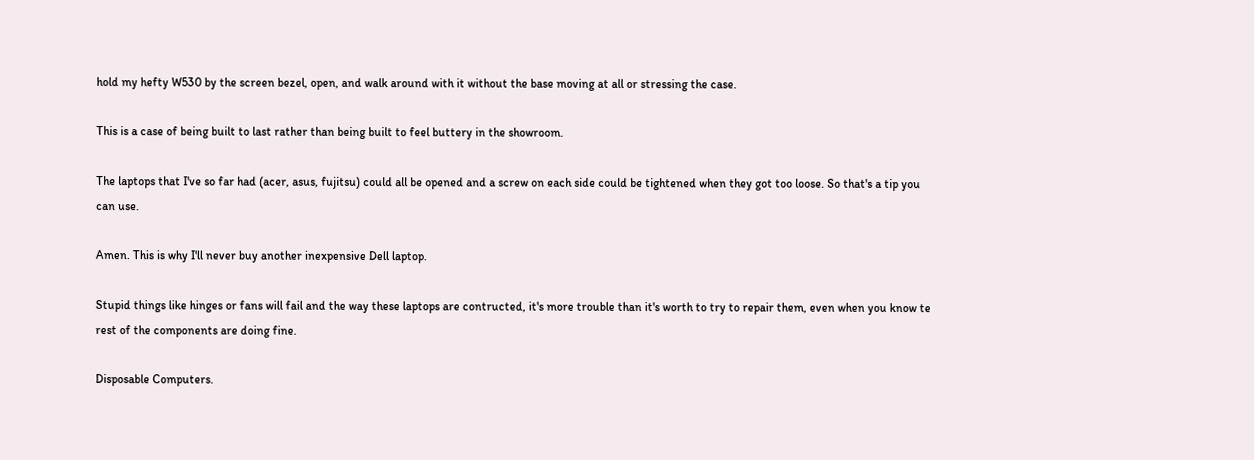hold my hefty W530 by the screen bezel, open, and walk around with it without the base moving at all or stressing the case.

This is a case of being built to last rather than being built to feel buttery in the showroom.

The laptops that I've so far had (acer, asus, fujitsu) could all be opened and a screw on each side could be tightened when they got too loose. So that's a tip you can use.

Amen. This is why I'll never buy another inexpensive Dell laptop.

Stupid things like hinges or fans will fail and the way these laptops are contructed, it's more trouble than it's worth to try to repair them, even when you know te rest of the components are doing fine.

Disposable Computers.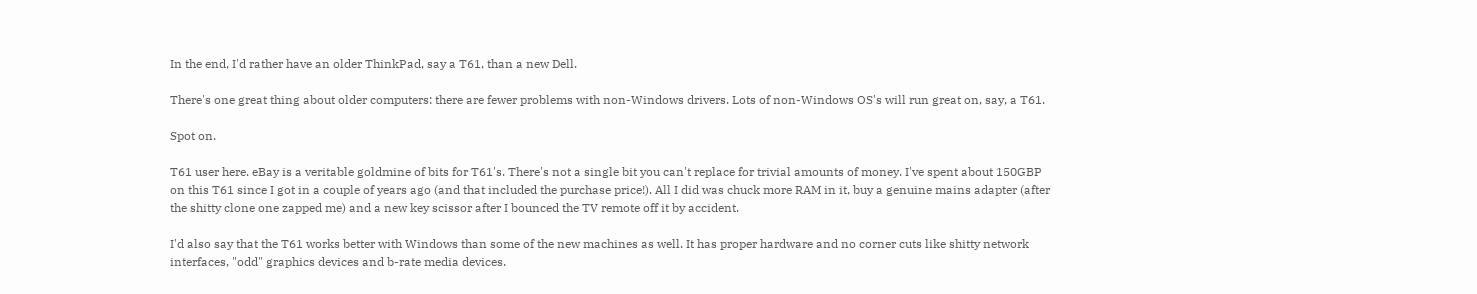In the end, I'd rather have an older ThinkPad, say a T61, than a new Dell.

There's one great thing about older computers: there are fewer problems with non-Windows drivers. Lots of non-Windows OS's will run great on, say, a T61.

Spot on.

T61 user here. eBay is a veritable goldmine of bits for T61's. There's not a single bit you can't replace for trivial amounts of money. I've spent about 150GBP on this T61 since I got in a couple of years ago (and that included the purchase price!). All I did was chuck more RAM in it, buy a genuine mains adapter (after the shitty clone one zapped me) and a new key scissor after I bounced the TV remote off it by accident.

I'd also say that the T61 works better with Windows than some of the new machines as well. It has proper hardware and no corner cuts like shitty network interfaces, "odd" graphics devices and b-rate media devices.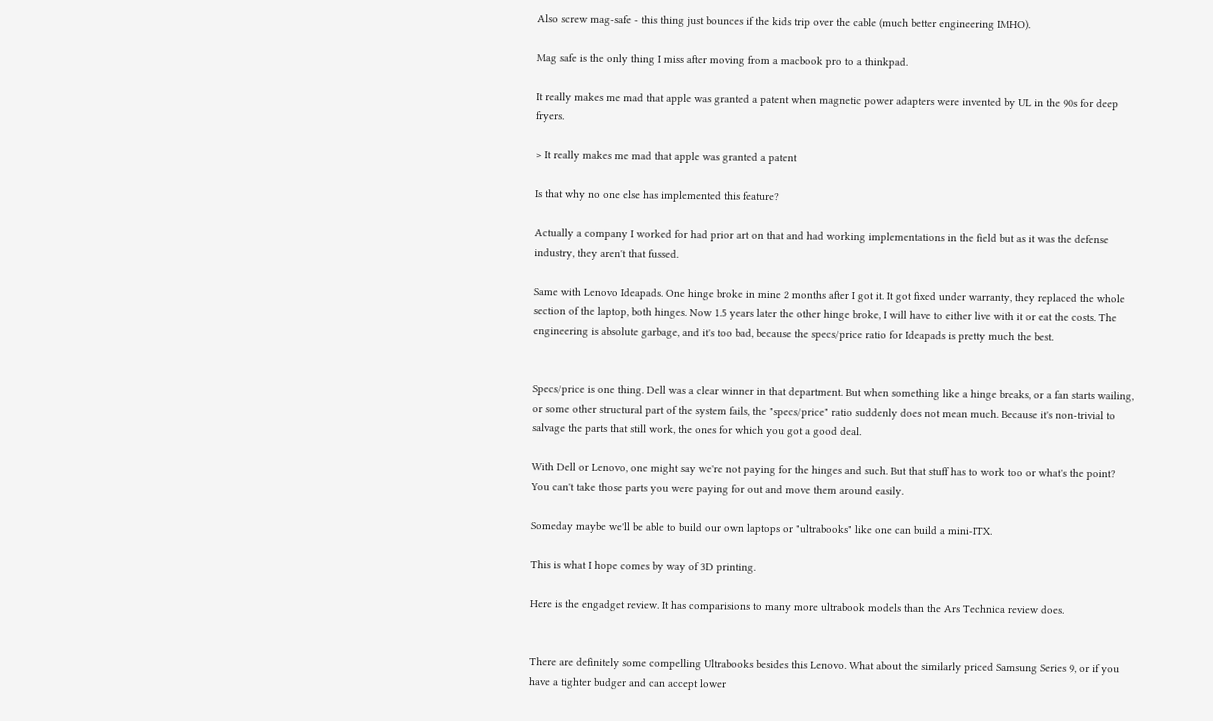Also screw mag-safe - this thing just bounces if the kids trip over the cable (much better engineering IMHO).

Mag safe is the only thing I miss after moving from a macbook pro to a thinkpad.

It really makes me mad that apple was granted a patent when magnetic power adapters were invented by UL in the 90s for deep fryers.

> It really makes me mad that apple was granted a patent

Is that why no one else has implemented this feature?

Actually a company I worked for had prior art on that and had working implementations in the field but as it was the defense industry, they aren't that fussed.

Same with Lenovo Ideapads. One hinge broke in mine 2 months after I got it. It got fixed under warranty, they replaced the whole section of the laptop, both hinges. Now 1.5 years later the other hinge broke, I will have to either live with it or eat the costs. The engineering is absolute garbage, and it's too bad, because the specs/price ratio for Ideapads is pretty much the best.


Specs/price is one thing. Dell was a clear winner in that department. But when something like a hinge breaks, or a fan starts wailing, or some other structural part of the system fails, the "specs/price" ratio suddenly does not mean much. Because it's non-trivial to salvage the parts that still work, the ones for which you got a good deal.

With Dell or Lenovo, one might say we're not paying for the hinges and such. But that stuff has to work too or what's the point? You can't take those parts you were paying for out and move them around easily.

Someday maybe we'll be able to build our own laptops or "ultrabooks" like one can build a mini-ITX.

This is what I hope comes by way of 3D printing.

Here is the engadget review. It has comparisions to many more ultrabook models than the Ars Technica review does.


There are definitely some compelling Ultrabooks besides this Lenovo. What about the similarly priced Samsung Series 9, or if you have a tighter budger and can accept lower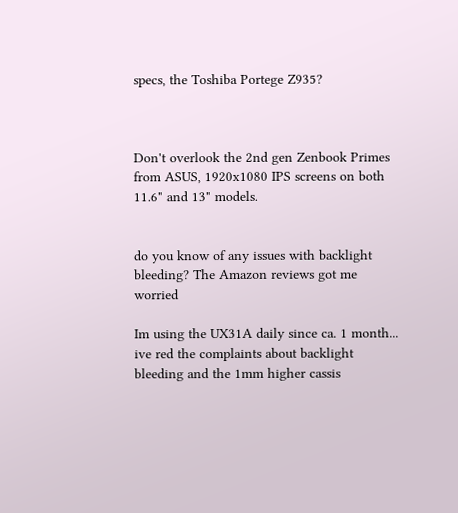specs, the Toshiba Portege Z935?



Don't overlook the 2nd gen Zenbook Primes from ASUS, 1920x1080 IPS screens on both 11.6" and 13" models.


do you know of any issues with backlight bleeding? The Amazon reviews got me worried

Im using the UX31A daily since ca. 1 month... ive red the complaints about backlight bleeding and the 1mm higher cassis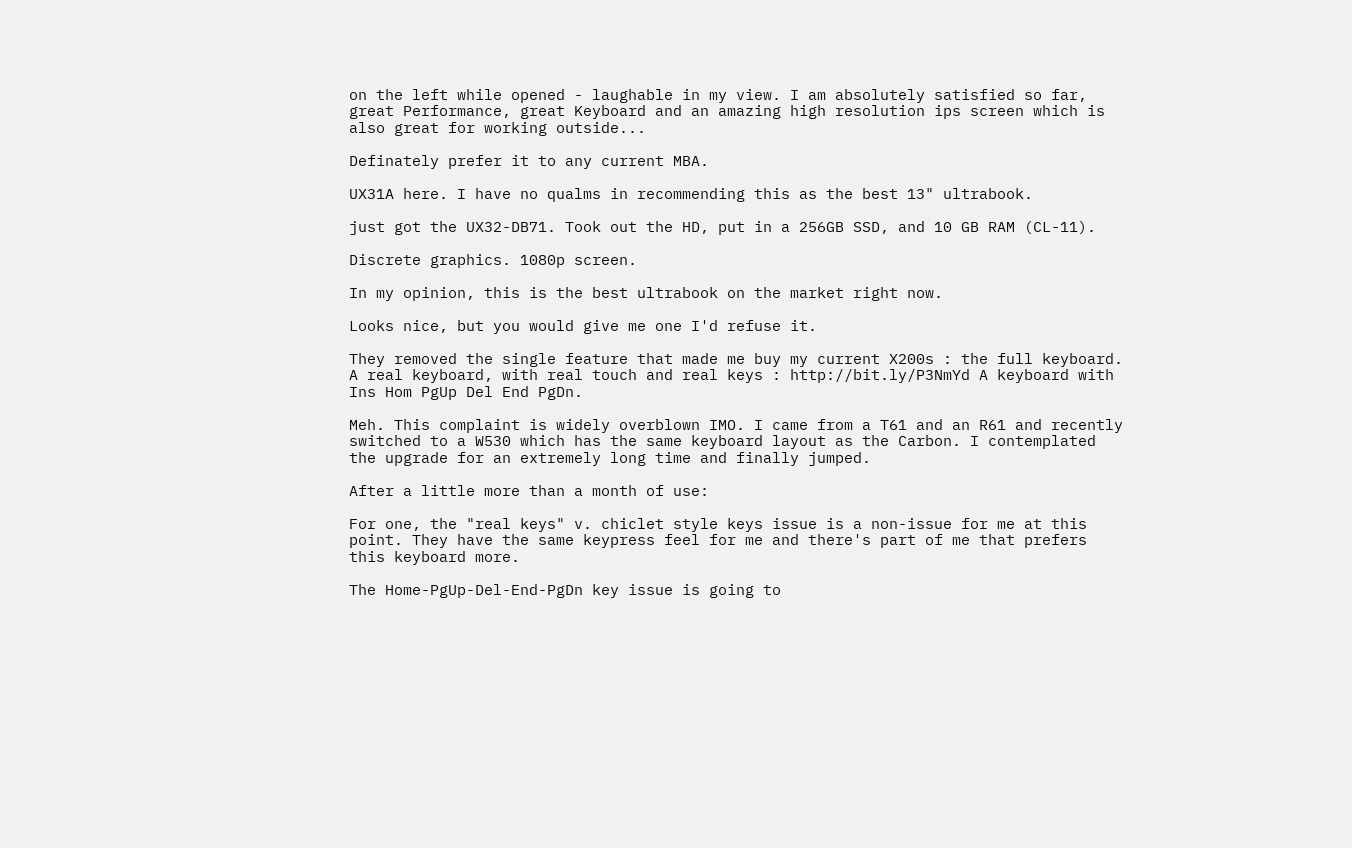on the left while opened - laughable in my view. I am absolutely satisfied so far, great Performance, great Keyboard and an amazing high resolution ips screen which is also great for working outside...

Definately prefer it to any current MBA.

UX31A here. I have no qualms in recommending this as the best 13" ultrabook.

just got the UX32-DB71. Took out the HD, put in a 256GB SSD, and 10 GB RAM (CL-11).

Discrete graphics. 1080p screen.

In my opinion, this is the best ultrabook on the market right now.

Looks nice, but you would give me one I'd refuse it.

They removed the single feature that made me buy my current X200s : the full keyboard. A real keyboard, with real touch and real keys : http://bit.ly/P3NmYd A keyboard with Ins Hom PgUp Del End PgDn.

Meh. This complaint is widely overblown IMO. I came from a T61 and an R61 and recently switched to a W530 which has the same keyboard layout as the Carbon. I contemplated the upgrade for an extremely long time and finally jumped.

After a little more than a month of use:

For one, the "real keys" v. chiclet style keys issue is a non-issue for me at this point. They have the same keypress feel for me and there's part of me that prefers this keyboard more.

The Home-PgUp-Del-End-PgDn key issue is going to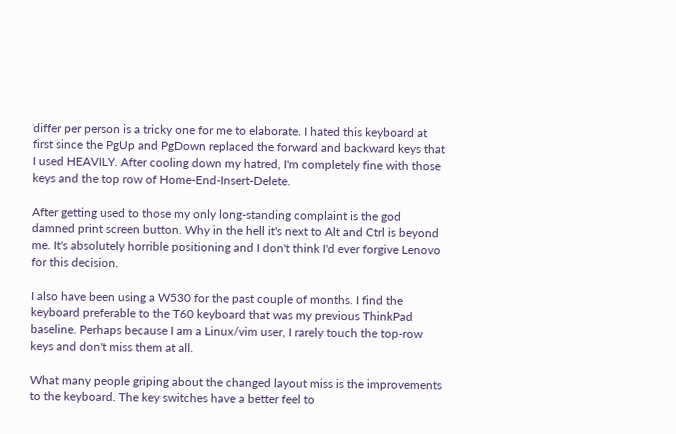differ per person is a tricky one for me to elaborate. I hated this keyboard at first since the PgUp and PgDown replaced the forward and backward keys that I used HEAVILY. After cooling down my hatred, I'm completely fine with those keys and the top row of Home-End-Insert-Delete.

After getting used to those my only long-standing complaint is the god damned print screen button. Why in the hell it's next to Alt and Ctrl is beyond me. It's absolutely horrible positioning and I don't think I'd ever forgive Lenovo for this decision.

I also have been using a W530 for the past couple of months. I find the keyboard preferable to the T60 keyboard that was my previous ThinkPad baseline. Perhaps because I am a Linux/vim user, I rarely touch the top-row keys and don't miss them at all.

What many people griping about the changed layout miss is the improvements to the keyboard. The key switches have a better feel to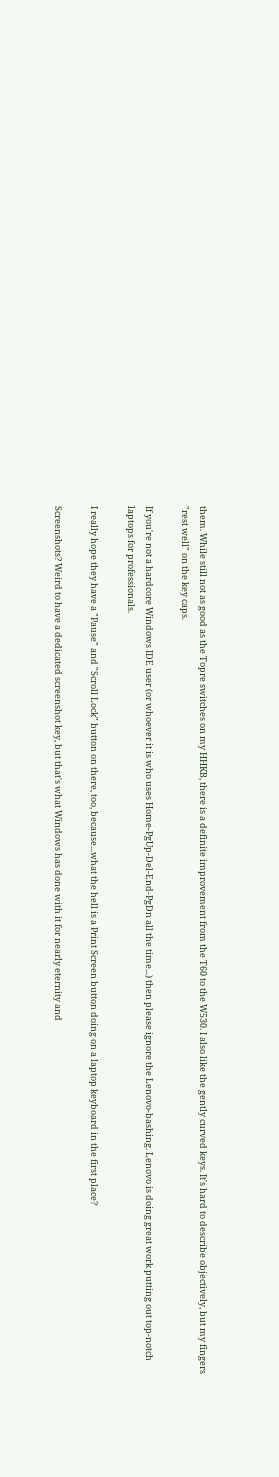them. While still not as good as the Topre switches on my HHKB, there is a definite improvement from the T60 to the W530. I also like the gently curved keys. It's hard to describe objectively, but my fingers "rest well" on the key caps.

If you're not a hardcore Windows IDE user (or whoever it is who uses Home-PgUp-Del-End-PgDn all the time...) then please ignore the Lenovo-bashing. Lenovo is doing great work putting out top-notch laptops for professionals.

I really hope they have a "Pause" and "Scroll Lock" button on there, too, because...what the hell is a Print Screen button doing on a laptop keyboard in the first place?

Screenshots? Weird to have a dedicated screenshot key, but that's what Windows has done with it for nearly eternity and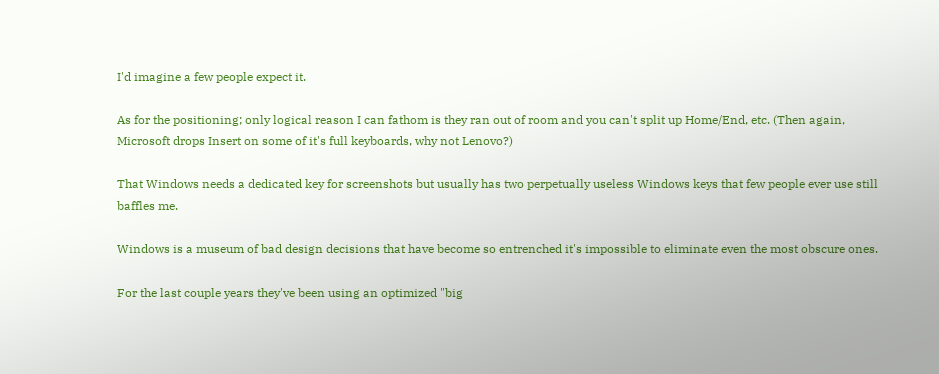I'd imagine a few people expect it.

As for the positioning; only logical reason I can fathom is they ran out of room and you can't split up Home/End, etc. (Then again, Microsoft drops Insert on some of it's full keyboards, why not Lenovo?)

That Windows needs a dedicated key for screenshots but usually has two perpetually useless Windows keys that few people ever use still baffles me.

Windows is a museum of bad design decisions that have become so entrenched it's impossible to eliminate even the most obscure ones.

For the last couple years they've been using an optimized "big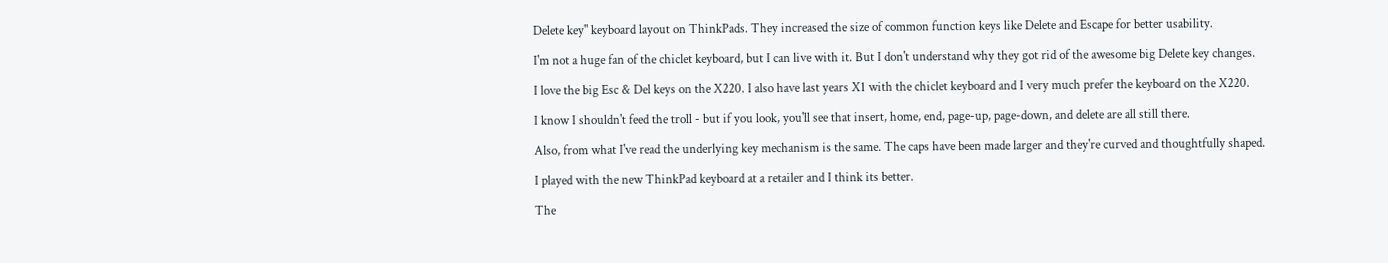Delete key" keyboard layout on ThinkPads. They increased the size of common function keys like Delete and Escape for better usability.

I'm not a huge fan of the chiclet keyboard, but I can live with it. But I don't understand why they got rid of the awesome big Delete key changes.

I love the big Esc & Del keys on the X220. I also have last years X1 with the chiclet keyboard and I very much prefer the keyboard on the X220.

I know I shouldn't feed the troll - but if you look, you'll see that insert, home, end, page-up, page-down, and delete are all still there.

Also, from what I've read the underlying key mechanism is the same. The caps have been made larger and they're curved and thoughtfully shaped.

I played with the new ThinkPad keyboard at a retailer and I think its better.

The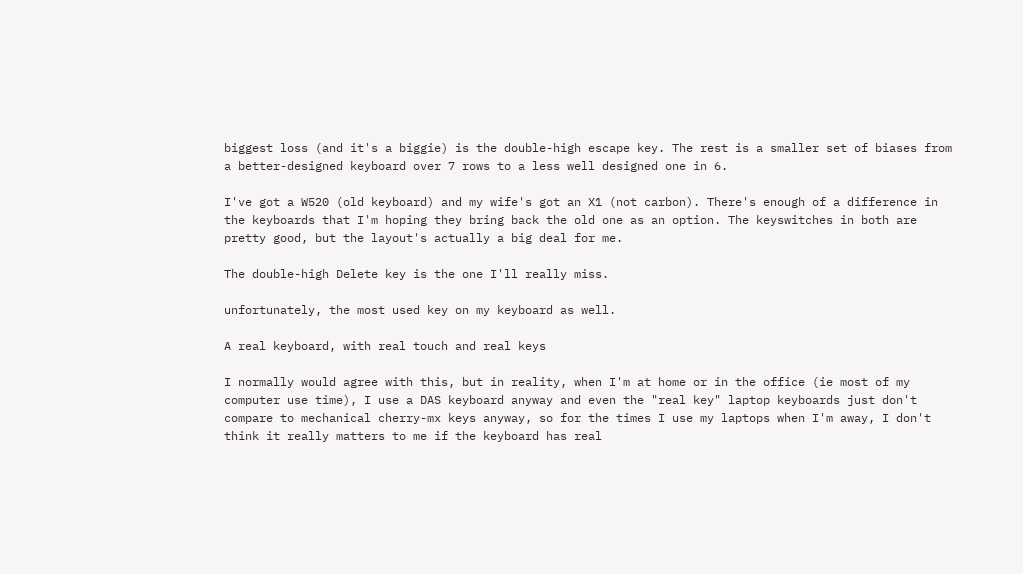biggest loss (and it's a biggie) is the double-high escape key. The rest is a smaller set of biases from a better-designed keyboard over 7 rows to a less well designed one in 6.

I've got a W520 (old keyboard) and my wife's got an X1 (not carbon). There's enough of a difference in the keyboards that I'm hoping they bring back the old one as an option. The keyswitches in both are pretty good, but the layout's actually a big deal for me.

The double-high Delete key is the one I'll really miss.

unfortunately, the most used key on my keyboard as well.

A real keyboard, with real touch and real keys

I normally would agree with this, but in reality, when I'm at home or in the office (ie most of my computer use time), I use a DAS keyboard anyway and even the "real key" laptop keyboards just don't compare to mechanical cherry-mx keys anyway, so for the times I use my laptops when I'm away, I don't think it really matters to me if the keyboard has real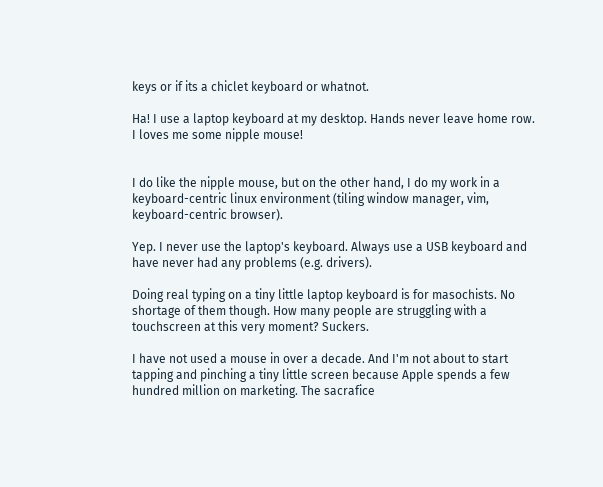keys or if its a chiclet keyboard or whatnot.

Ha! I use a laptop keyboard at my desktop. Hands never leave home row. I loves me some nipple mouse!


I do like the nipple mouse, but on the other hand, I do my work in a keyboard-centric linux environment (tiling window manager, vim, keyboard-centric browser).

Yep. I never use the laptop's keyboard. Always use a USB keyboard and have never had any problems (e.g. drivers).

Doing real typing on a tiny little laptop keyboard is for masochists. No shortage of them though. How many people are struggling with a touchscreen at this very moment? Suckers.

I have not used a mouse in over a decade. And I'm not about to start tapping and pinching a tiny little screen because Apple spends a few hundred million on marketing. The sacrafice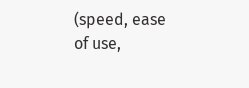(speed, ease of use,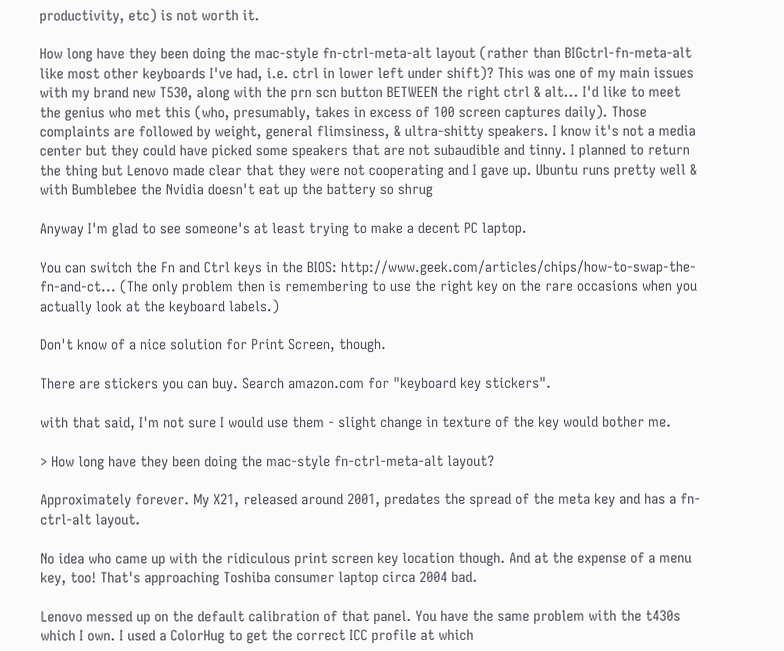productivity, etc) is not worth it.

How long have they been doing the mac-style fn-ctrl-meta-alt layout (rather than BIGctrl-fn-meta-alt like most other keyboards I've had, i.e. ctrl in lower left under shift)? This was one of my main issues with my brand new T530, along with the prn scn button BETWEEN the right ctrl & alt... I'd like to meet the genius who met this (who, presumably, takes in excess of 100 screen captures daily). Those complaints are followed by weight, general flimsiness, & ultra-shitty speakers. I know it's not a media center but they could have picked some speakers that are not subaudible and tinny. I planned to return the thing but Lenovo made clear that they were not cooperating and I gave up. Ubuntu runs pretty well & with Bumblebee the Nvidia doesn't eat up the battery so shrug

Anyway I'm glad to see someone's at least trying to make a decent PC laptop.

You can switch the Fn and Ctrl keys in the BIOS: http://www.geek.com/articles/chips/how-to-swap-the-fn-and-ct... (The only problem then is remembering to use the right key on the rare occasions when you actually look at the keyboard labels.)

Don't know of a nice solution for Print Screen, though.

There are stickers you can buy. Search amazon.com for "keyboard key stickers".

with that said, I'm not sure I would use them - slight change in texture of the key would bother me.

> How long have they been doing the mac-style fn-ctrl-meta-alt layout?

Approximately forever. My X21, released around 2001, predates the spread of the meta key and has a fn-ctrl-alt layout.

No idea who came up with the ridiculous print screen key location though. And at the expense of a menu key, too! That's approaching Toshiba consumer laptop circa 2004 bad.

Lenovo messed up on the default calibration of that panel. You have the same problem with the t430s which I own. I used a ColorHug to get the correct ICC profile at which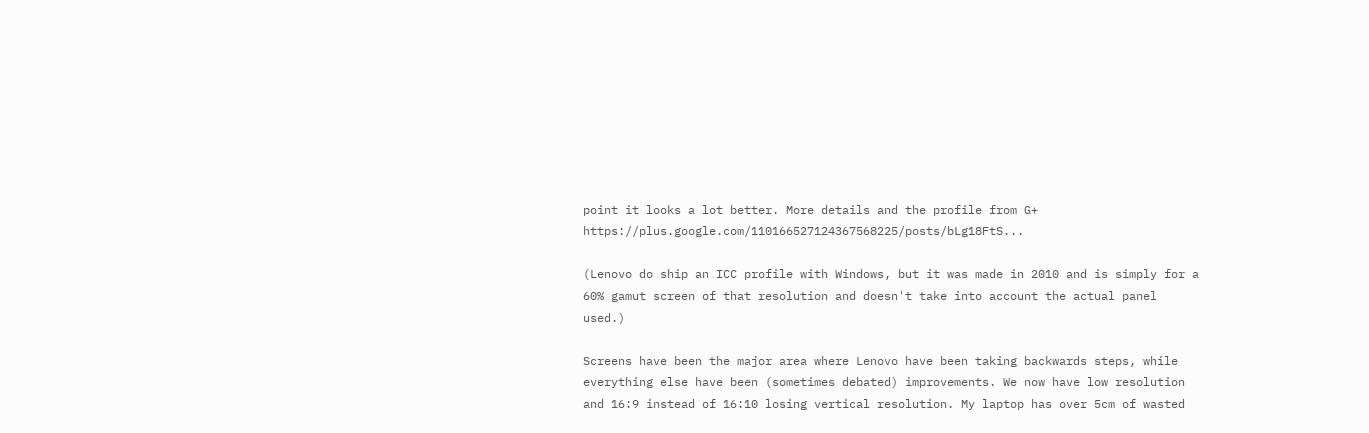point it looks a lot better. More details and the profile from G+ https://plus.google.com/110166527124367568225/posts/bLg18FtS...

(Lenovo do ship an ICC profile with Windows, but it was made in 2010 and is simply for a 60% gamut screen of that resolution and doesn't take into account the actual panel used.)

Screens have been the major area where Lenovo have been taking backwards steps, while everything else have been (sometimes debated) improvements. We now have low resolution and 16:9 instead of 16:10 losing vertical resolution. My laptop has over 5cm of wasted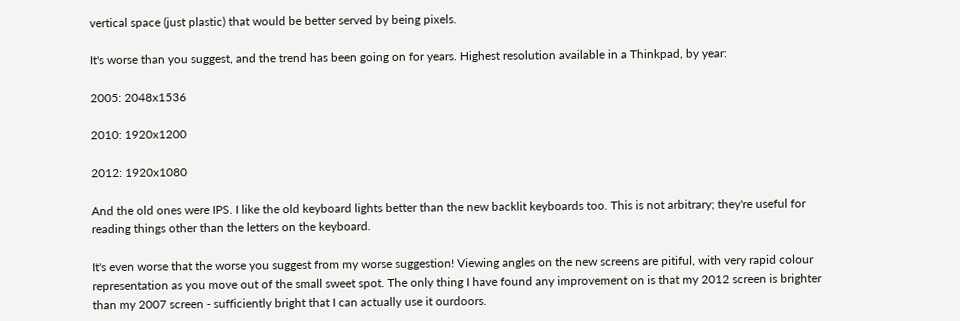vertical space (just plastic) that would be better served by being pixels.

It's worse than you suggest, and the trend has been going on for years. Highest resolution available in a Thinkpad, by year:

2005: 2048x1536

2010: 1920x1200

2012: 1920x1080

And the old ones were IPS. I like the old keyboard lights better than the new backlit keyboards too. This is not arbitrary; they're useful for reading things other than the letters on the keyboard.

It's even worse that the worse you suggest from my worse suggestion! Viewing angles on the new screens are pitiful, with very rapid colour representation as you move out of the small sweet spot. The only thing I have found any improvement on is that my 2012 screen is brighter than my 2007 screen - sufficiently bright that I can actually use it ourdoors.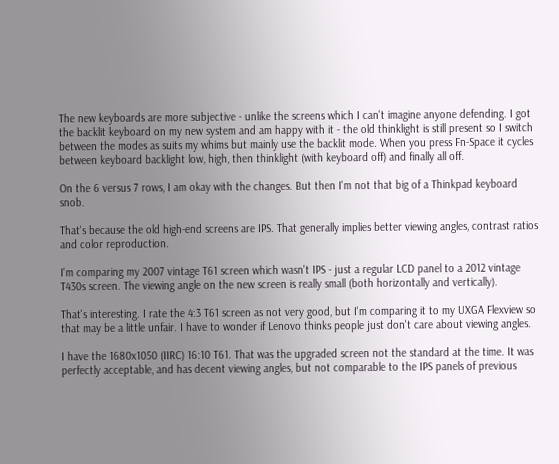The new keyboards are more subjective - unlike the screens which I can't imagine anyone defending. I got the backlit keyboard on my new system and am happy with it - the old thinklight is still present so I switch between the modes as suits my whims but mainly use the backlit mode. When you press Fn-Space it cycles between keyboard backlight low, high, then thinklight (with keyboard off) and finally all off.

On the 6 versus 7 rows, I am okay with the changes. But then I'm not that big of a Thinkpad keyboard snob.

That's because the old high-end screens are IPS. That generally implies better viewing angles, contrast ratios and color reproduction.

I'm comparing my 2007 vintage T61 screen which wasn't IPS - just a regular LCD panel to a 2012 vintage T430s screen. The viewing angle on the new screen is really small (both horizontally and vertically).

That's interesting. I rate the 4:3 T61 screen as not very good, but I'm comparing it to my UXGA Flexview so that may be a little unfair. I have to wonder if Lenovo thinks people just don't care about viewing angles.

I have the 1680x1050 (IIRC) 16:10 T61. That was the upgraded screen not the standard at the time. It was perfectly acceptable, and has decent viewing angles, but not comparable to the IPS panels of previous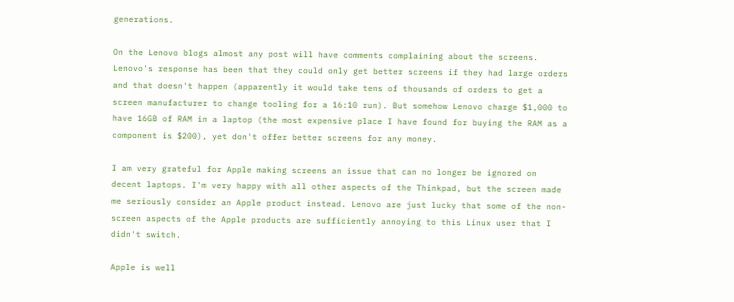generations.

On the Lenovo blogs almost any post will have comments complaining about the screens. Lenovo's response has been that they could only get better screens if they had large orders and that doesn't happen (apparently it would take tens of thousands of orders to get a screen manufacturer to change tooling for a 16:10 run). But somehow Lenovo charge $1,000 to have 16GB of RAM in a laptop (the most expensive place I have found for buying the RAM as a component is $200), yet don't offer better screens for any money.

I am very grateful for Apple making screens an issue that can no longer be ignored on decent laptops. I'm very happy with all other aspects of the Thinkpad, but the screen made me seriously consider an Apple product instead. Lenovo are just lucky that some of the non-screen aspects of the Apple products are sufficiently annoying to this Linux user that I didn't switch.

Apple is well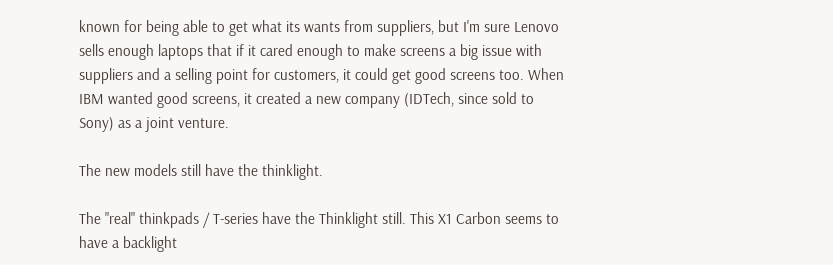known for being able to get what its wants from suppliers, but I'm sure Lenovo sells enough laptops that if it cared enough to make screens a big issue with suppliers and a selling point for customers, it could get good screens too. When IBM wanted good screens, it created a new company (IDTech, since sold to Sony) as a joint venture.

The new models still have the thinklight.

The "real" thinkpads / T-series have the Thinklight still. This X1 Carbon seems to have a backlight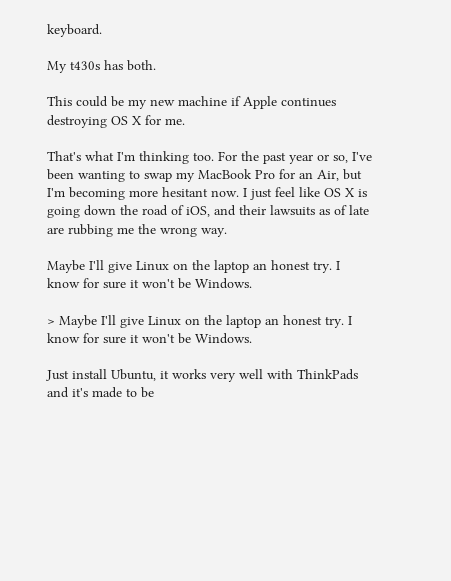keyboard.

My t430s has both.

This could be my new machine if Apple continues destroying OS X for me.

That's what I'm thinking too. For the past year or so, I've been wanting to swap my MacBook Pro for an Air, but I'm becoming more hesitant now. I just feel like OS X is going down the road of iOS, and their lawsuits as of late are rubbing me the wrong way.

Maybe I'll give Linux on the laptop an honest try. I know for sure it won't be Windows.

> Maybe I'll give Linux on the laptop an honest try. I know for sure it won't be Windows.

Just install Ubuntu, it works very well with ThinkPads and it's made to be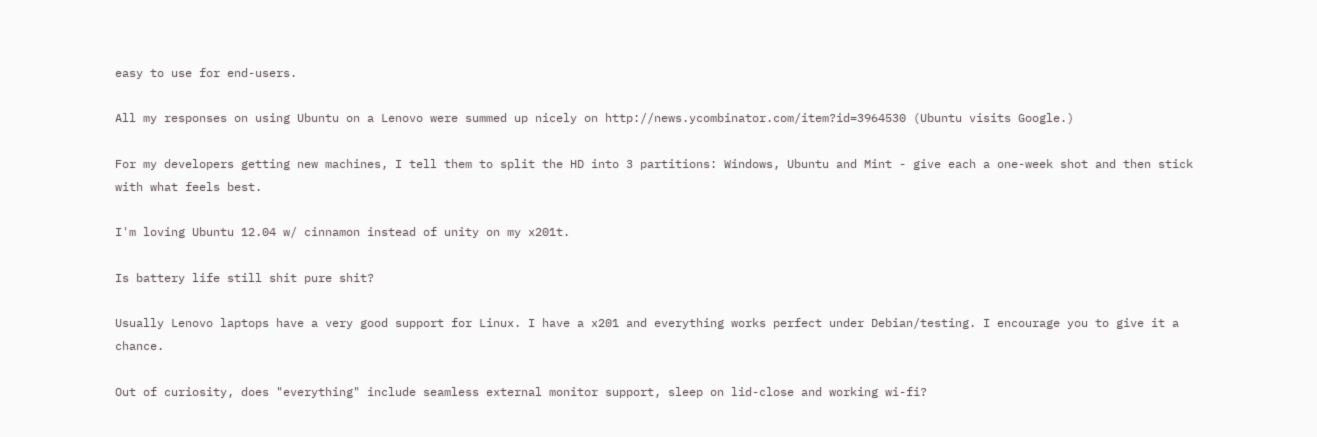easy to use for end-users.

All my responses on using Ubuntu on a Lenovo were summed up nicely on http://news.ycombinator.com/item?id=3964530 (Ubuntu visits Google.)

For my developers getting new machines, I tell them to split the HD into 3 partitions: Windows, Ubuntu and Mint - give each a one-week shot and then stick with what feels best.

I'm loving Ubuntu 12.04 w/ cinnamon instead of unity on my x201t.

Is battery life still shit pure shit?

Usually Lenovo laptops have a very good support for Linux. I have a x201 and everything works perfect under Debian/testing. I encourage you to give it a chance.

Out of curiosity, does "everything" include seamless external monitor support, sleep on lid-close and working wi-fi?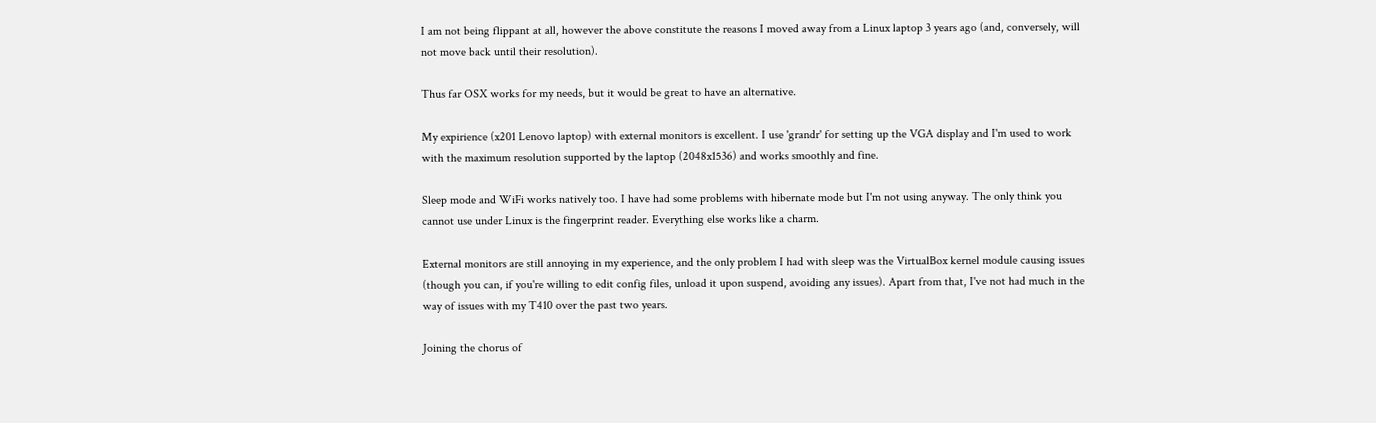I am not being flippant at all, however the above constitute the reasons I moved away from a Linux laptop 3 years ago (and, conversely, will not move back until their resolution).

Thus far OSX works for my needs, but it would be great to have an alternative.

My expirience (x201 Lenovo laptop) with external monitors is excellent. I use 'grandr' for setting up the VGA display and I'm used to work with the maximum resolution supported by the laptop (2048x1536) and works smoothly and fine.

Sleep mode and WiFi works natively too. I have had some problems with hibernate mode but I'm not using anyway. The only think you cannot use under Linux is the fingerprint reader. Everything else works like a charm.

External monitors are still annoying in my experience, and the only problem I had with sleep was the VirtualBox kernel module causing issues (though you can, if you're willing to edit config files, unload it upon suspend, avoiding any issues). Apart from that, I've not had much in the way of issues with my T410 over the past two years.

Joining the chorus of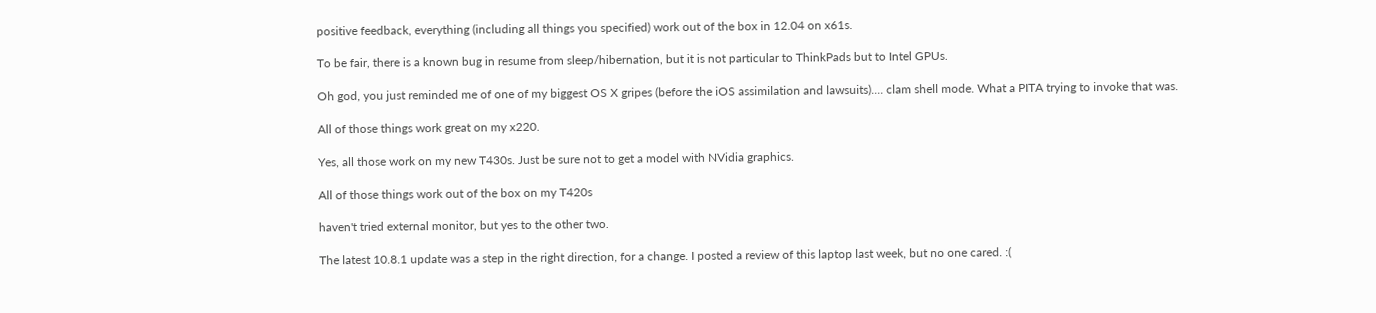positive feedback, everything (including all things you specified) work out of the box in 12.04 on x61s.

To be fair, there is a known bug in resume from sleep/hibernation, but it is not particular to ThinkPads but to Intel GPUs.

Oh god, you just reminded me of one of my biggest OS X gripes (before the iOS assimilation and lawsuits).... clam shell mode. What a PITA trying to invoke that was.

All of those things work great on my x220.

Yes, all those work on my new T430s. Just be sure not to get a model with NVidia graphics.

All of those things work out of the box on my T420s

haven't tried external monitor, but yes to the other two.

The latest 10.8.1 update was a step in the right direction, for a change. I posted a review of this laptop last week, but no one cared. :(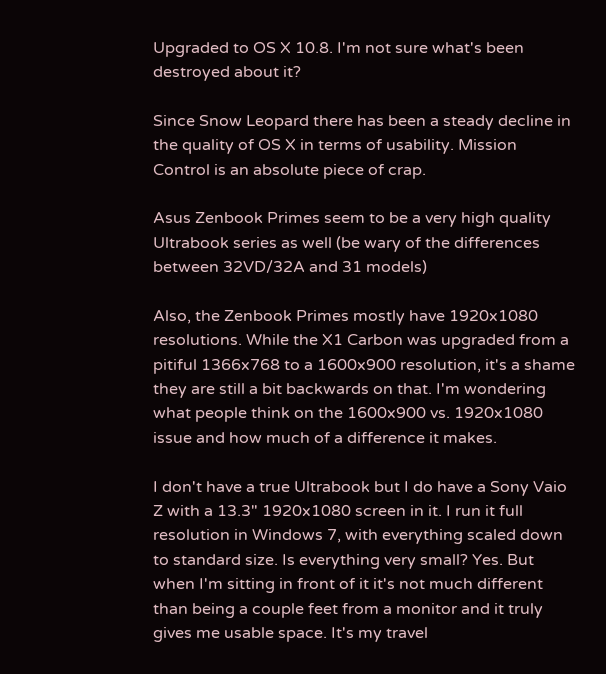Upgraded to OS X 10.8. I'm not sure what's been destroyed about it?

Since Snow Leopard there has been a steady decline in the quality of OS X in terms of usability. Mission Control is an absolute piece of crap.

Asus Zenbook Primes seem to be a very high quality Ultrabook series as well (be wary of the differences between 32VD/32A and 31 models)

Also, the Zenbook Primes mostly have 1920x1080 resolutions. While the X1 Carbon was upgraded from a pitiful 1366x768 to a 1600x900 resolution, it's a shame they are still a bit backwards on that. I'm wondering what people think on the 1600x900 vs. 1920x1080 issue and how much of a difference it makes.

I don't have a true Ultrabook but I do have a Sony Vaio Z with a 13.3" 1920x1080 screen in it. I run it full resolution in Windows 7, with everything scaled down to standard size. Is everything very small? Yes. But when I'm sitting in front of it it's not much different than being a couple feet from a monitor and it truly gives me usable space. It's my travel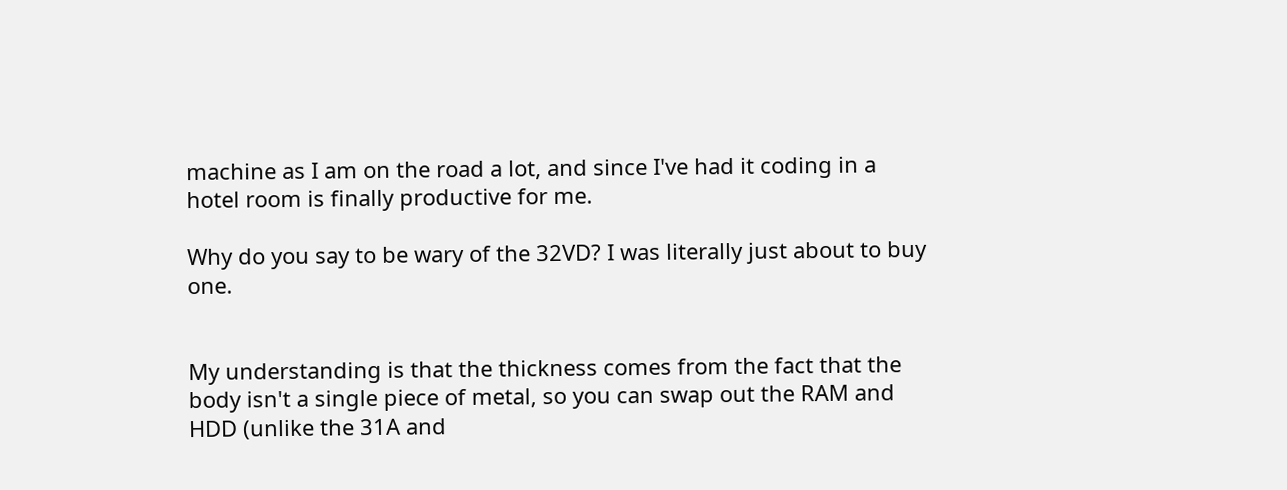machine as I am on the road a lot, and since I've had it coding in a hotel room is finally productive for me.

Why do you say to be wary of the 32VD? I was literally just about to buy one.


My understanding is that the thickness comes from the fact that the body isn't a single piece of metal, so you can swap out the RAM and HDD (unlike the 31A and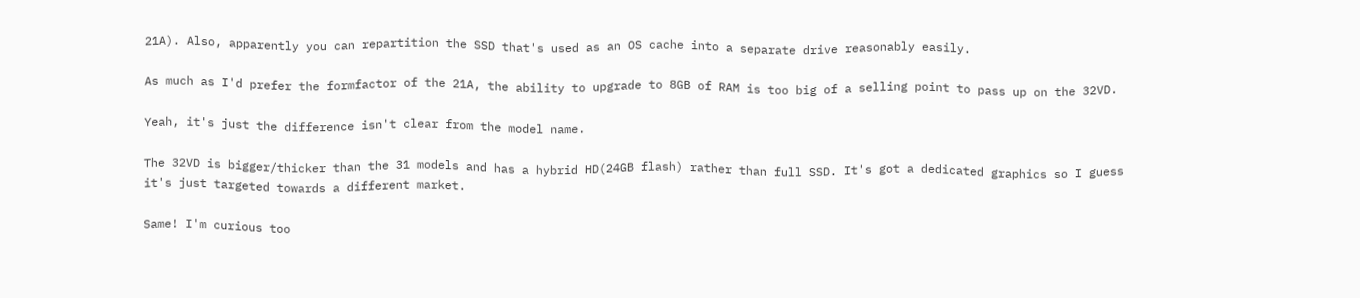21A). Also, apparently you can repartition the SSD that's used as an OS cache into a separate drive reasonably easily.

As much as I'd prefer the formfactor of the 21A, the ability to upgrade to 8GB of RAM is too big of a selling point to pass up on the 32VD.

Yeah, it's just the difference isn't clear from the model name.

The 32VD is bigger/thicker than the 31 models and has a hybrid HD(24GB flash) rather than full SSD. It's got a dedicated graphics so I guess it's just targeted towards a different market.

Same! I'm curious too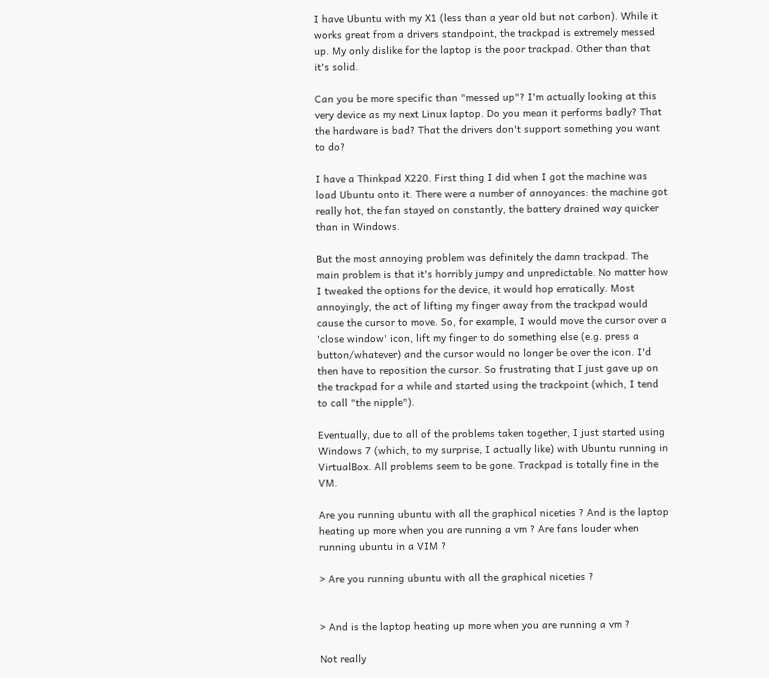I have Ubuntu with my X1 (less than a year old but not carbon). While it works great from a drivers standpoint, the trackpad is extremely messed up. My only dislike for the laptop is the poor trackpad. Other than that it's solid.

Can you be more specific than "messed up"? I'm actually looking at this very device as my next Linux laptop. Do you mean it performs badly? That the hardware is bad? That the drivers don't support something you want to do?

I have a Thinkpad X220. First thing I did when I got the machine was load Ubuntu onto it. There were a number of annoyances: the machine got really hot, the fan stayed on constantly, the battery drained way quicker than in Windows.

But the most annoying problem was definitely the damn trackpad. The main problem is that it's horribly jumpy and unpredictable. No matter how I tweaked the options for the device, it would hop erratically. Most annoyingly, the act of lifting my finger away from the trackpad would cause the cursor to move. So, for example, I would move the cursor over a 'close window' icon, lift my finger to do something else (e.g. press a button/whatever) and the cursor would no longer be over the icon. I'd then have to reposition the cursor. So frustrating that I just gave up on the trackpad for a while and started using the trackpoint (which, I tend to call "the nipple").

Eventually, due to all of the problems taken together, I just started using Windows 7 (which, to my surprise, I actually like) with Ubuntu running in VirtualBox. All problems seem to be gone. Trackpad is totally fine in the VM.

Are you running ubuntu with all the graphical niceties ? And is the laptop heating up more when you are running a vm ? Are fans louder when running ubuntu in a VIM ?

> Are you running ubuntu with all the graphical niceties ?


> And is the laptop heating up more when you are running a vm ?

Not really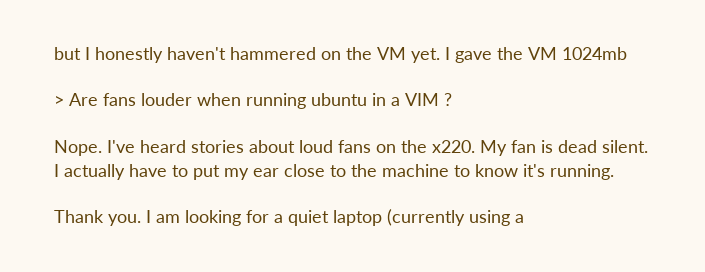but I honestly haven't hammered on the VM yet. I gave the VM 1024mb

> Are fans louder when running ubuntu in a VIM ?

Nope. I've heard stories about loud fans on the x220. My fan is dead silent. I actually have to put my ear close to the machine to know it's running.

Thank you. I am looking for a quiet laptop (currently using a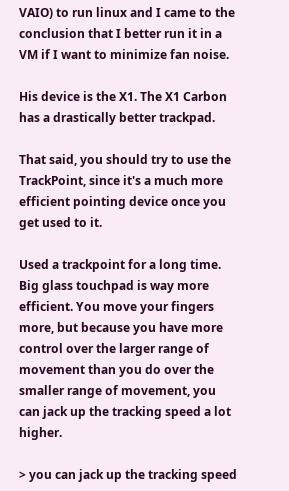VAIO) to run linux and I came to the conclusion that I better run it in a VM if I want to minimize fan noise.

His device is the X1. The X1 Carbon has a drastically better trackpad.

That said, you should try to use the TrackPoint, since it's a much more efficient pointing device once you get used to it.

Used a trackpoint for a long time. Big glass touchpad is way more efficient. You move your fingers more, but because you have more control over the larger range of movement than you do over the smaller range of movement, you can jack up the tracking speed a lot higher.

> you can jack up the tracking speed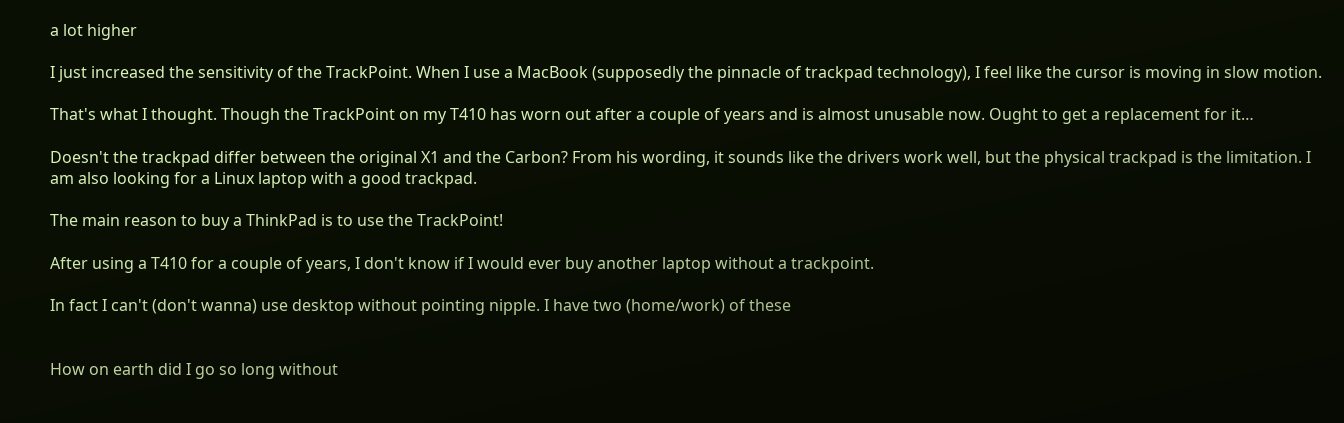a lot higher

I just increased the sensitivity of the TrackPoint. When I use a MacBook (supposedly the pinnacle of trackpad technology), I feel like the cursor is moving in slow motion.

That's what I thought. Though the TrackPoint on my T410 has worn out after a couple of years and is almost unusable now. Ought to get a replacement for it…

Doesn't the trackpad differ between the original X1 and the Carbon? From his wording, it sounds like the drivers work well, but the physical trackpad is the limitation. I am also looking for a Linux laptop with a good trackpad.

The main reason to buy a ThinkPad is to use the TrackPoint!

After using a T410 for a couple of years, I don't know if I would ever buy another laptop without a trackpoint.

In fact I can't (don't wanna) use desktop without pointing nipple. I have two (home/work) of these


How on earth did I go so long without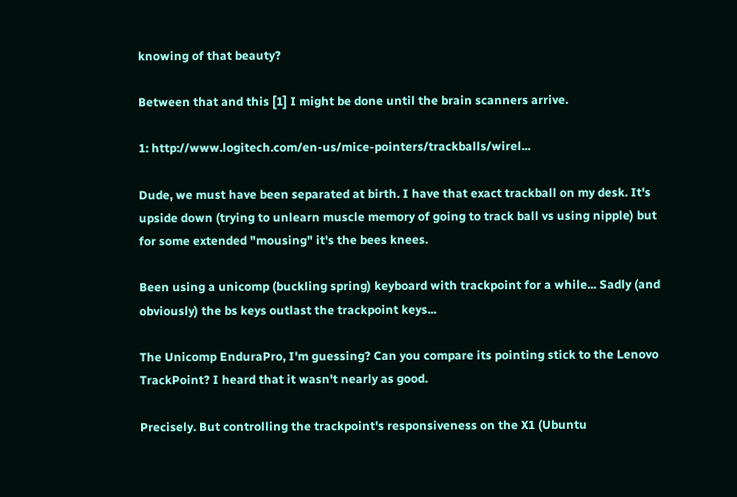knowing of that beauty?

Between that and this [1] I might be done until the brain scanners arrive.

1: http://www.logitech.com/en-us/mice-pointers/trackballs/wirel...

Dude, we must have been separated at birth. I have that exact trackball on my desk. It's upside down (trying to unlearn muscle memory of going to track ball vs using nipple) but for some extended "mousing" it's the bees knees.

Been using a unicomp (buckling spring) keyboard with trackpoint for a while... Sadly (and obviously) the bs keys outlast the trackpoint keys...

The Unicomp EnduraPro, I'm guessing? Can you compare its pointing stick to the Lenovo TrackPoint? I heard that it wasn't nearly as good.

Precisely. But controlling the trackpoint's responsiveness on the X1 (Ubuntu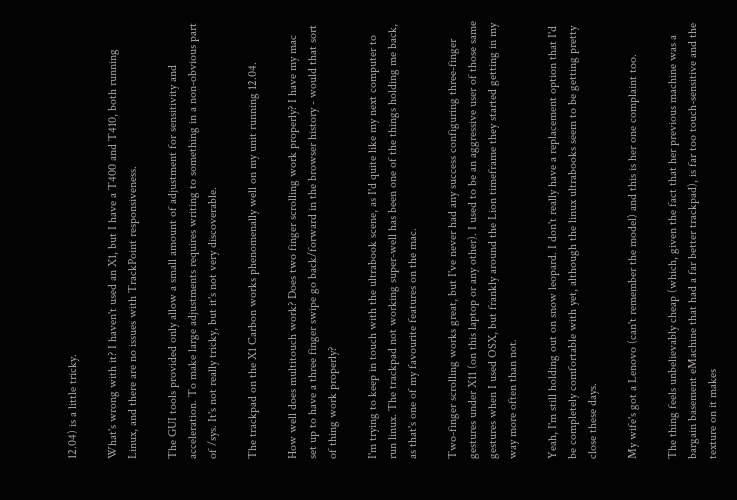12.04) is a little tricky.

What's wrong with it? I haven't used an X1, but I have a T400 and T410, both running Linux, and there are no issues with TrackPoint responsiveness.

The GUI tools provided only allow a small amount of adjustment for sensitivity and acceleration. To make large adjustments requires writing to something in a non-obvious part of /sys. It's not really tricky, but it's not very discoverable.

The trackpad on the X1 Carbon works phenomenally well on my unit running 12.04.

How well does multitouch work? Does two finger scrolling work properly? I have my mac set up to have a three finger swipe go back/forward in the browser history - would that sort of thing work properly?

I'm trying to keep in touch with the ultrabook scene, as I'd quite like my next computer to run linux. The trackpad not working super-well has been one of the things holding me back, as that's one of my favourite features on the mac.

Two-finger scrolling works great, but I've never had any success configuring three-finger gestures under X11 (on this laptop or any other). I used to be an aggressive user of those same gestures when I used OSX, but frankly around the Lion timeframe they started getting in my way more often than not.

Yeah, I'm still holding out on snow leopard. I don't really have a replacement option that I'd be completely comfortable with yet, although the linux ultrabooks seem to be getting pretty close these days.

My wife's got a Lenovo (can't remember the model) and this is her one complaint too.

The thing feels unbelievably cheap (which, given the fact that her previous machine was a bargain basement eMachine that had a far better trackpad), is far too touch-sensitive and the texture on it makes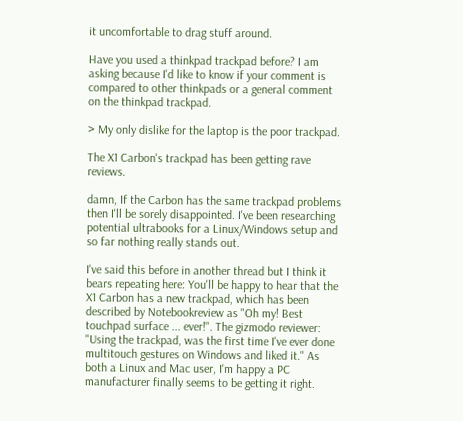it uncomfortable to drag stuff around.

Have you used a thinkpad trackpad before? I am asking because I'd like to know if your comment is compared to other thinkpads or a general comment on the thinkpad trackpad.

> My only dislike for the laptop is the poor trackpad.

The X1 Carbon's trackpad has been getting rave reviews.

damn, If the Carbon has the same trackpad problems then I'll be sorely disappointed. I've been researching potential ultrabooks for a Linux/Windows setup and so far nothing really stands out.

I've said this before in another thread but I think it bears repeating here: You'll be happy to hear that the X1 Carbon has a new trackpad, which has been described by Notebookreview as "Oh my! Best touchpad surface ... ever!". The gizmodo reviewer: "Using the trackpad, was the first time I've ever done multitouch gestures on Windows and liked it." As both a Linux and Mac user, I'm happy a PC manufacturer finally seems to be getting it right.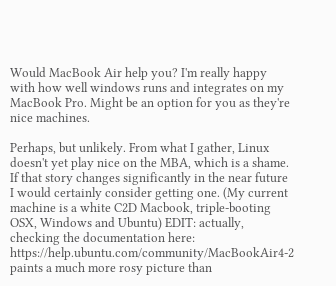Would MacBook Air help you? I'm really happy with how well windows runs and integrates on my MacBook Pro. Might be an option for you as they're nice machines.

Perhaps, but unlikely. From what I gather, Linux doesn't yet play nice on the MBA, which is a shame. If that story changes significantly in the near future I would certainly consider getting one. (My current machine is a white C2D Macbook, triple-booting OSX, Windows and Ubuntu) EDIT: actually, checking the documentation here: https://help.ubuntu.com/community/MacBookAir4-2 paints a much more rosy picture than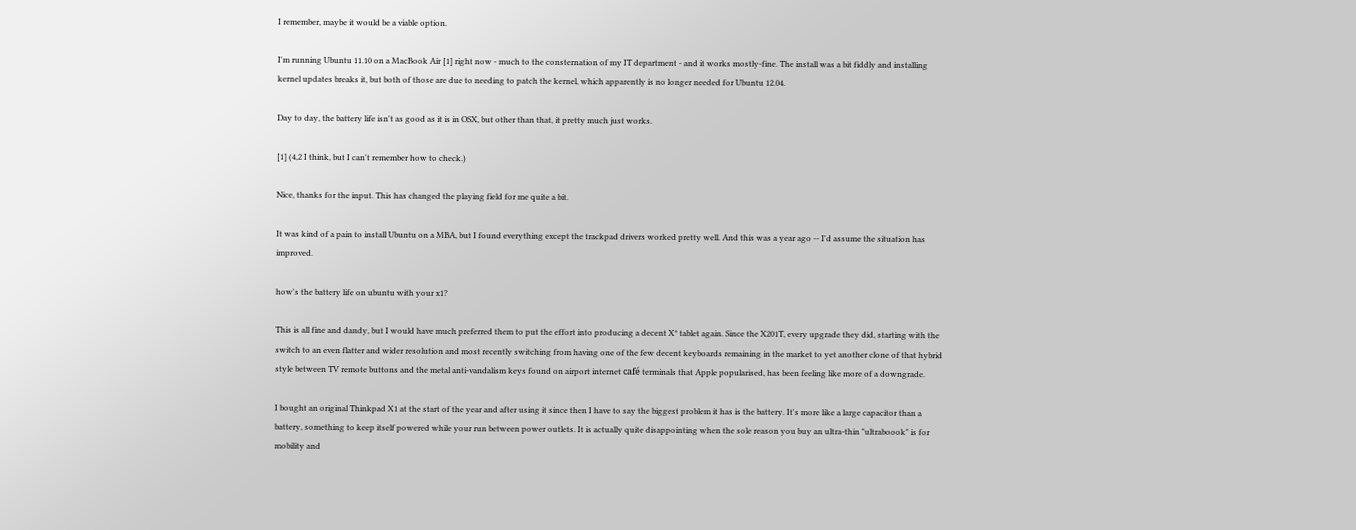I remember, maybe it would be a viable option.

I'm running Ubuntu 11.10 on a MacBook Air [1] right now - much to the consternation of my IT department - and it works mostly-fine. The install was a bit fiddly and installing kernel updates breaks it, but both of those are due to needing to patch the kernel, which apparently is no longer needed for Ubuntu 12.04.

Day to day, the battery life isn't as good as it is in OSX, but other than that, it pretty much just works.

[1] (4,2 I think, but I can't remember how to check.)

Nice, thanks for the input. This has changed the playing field for me quite a bit.

It was kind of a pain to install Ubuntu on a MBA, but I found everything except the trackpad drivers worked pretty well. And this was a year ago -- I'd assume the situation has improved.

how's the battery life on ubuntu with your x1?

This is all fine and dandy, but I would have much preferred them to put the effort into producing a decent X* tablet again. Since the X201T, every upgrade they did, starting with the switch to an even flatter and wider resolution and most recently switching from having one of the few decent keyboards remaining in the market to yet another clone of that hybrid style between TV remote buttons and the metal anti-vandalism keys found on airport internet café terminals that Apple popularised, has been feeling like more of a downgrade.

I bought an original Thinkpad X1 at the start of the year and after using it since then I have to say the biggest problem it has is the battery. It's more like a large capacitor than a battery, something to keep itself powered while your run between power outlets. It is actually quite disappointing when the sole reason you buy an ultra-thin "ultraboook" is for mobility and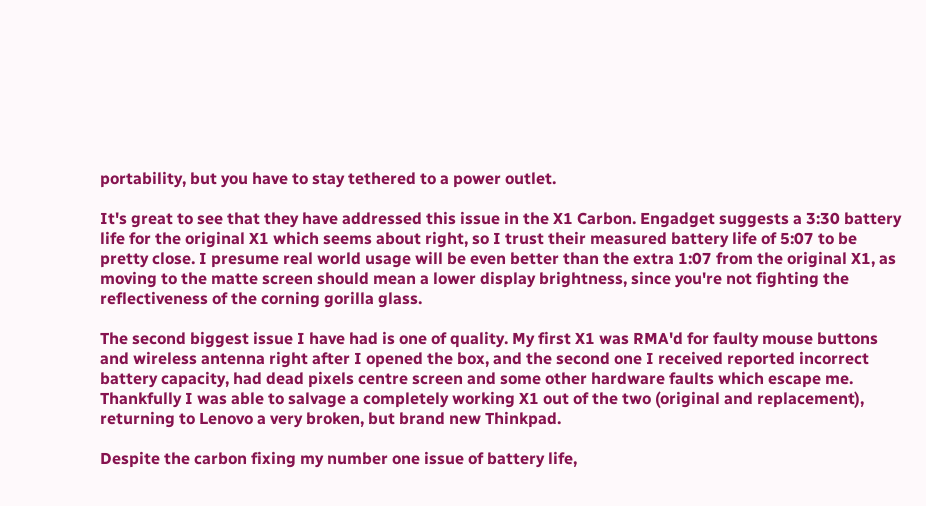portability, but you have to stay tethered to a power outlet.

It's great to see that they have addressed this issue in the X1 Carbon. Engadget suggests a 3:30 battery life for the original X1 which seems about right, so I trust their measured battery life of 5:07 to be pretty close. I presume real world usage will be even better than the extra 1:07 from the original X1, as moving to the matte screen should mean a lower display brightness, since you're not fighting the reflectiveness of the corning gorilla glass.

The second biggest issue I have had is one of quality. My first X1 was RMA'd for faulty mouse buttons and wireless antenna right after I opened the box, and the second one I received reported incorrect battery capacity, had dead pixels centre screen and some other hardware faults which escape me. Thankfully I was able to salvage a completely working X1 out of the two (original and replacement), returning to Lenovo a very broken, but brand new Thinkpad.

Despite the carbon fixing my number one issue of battery life,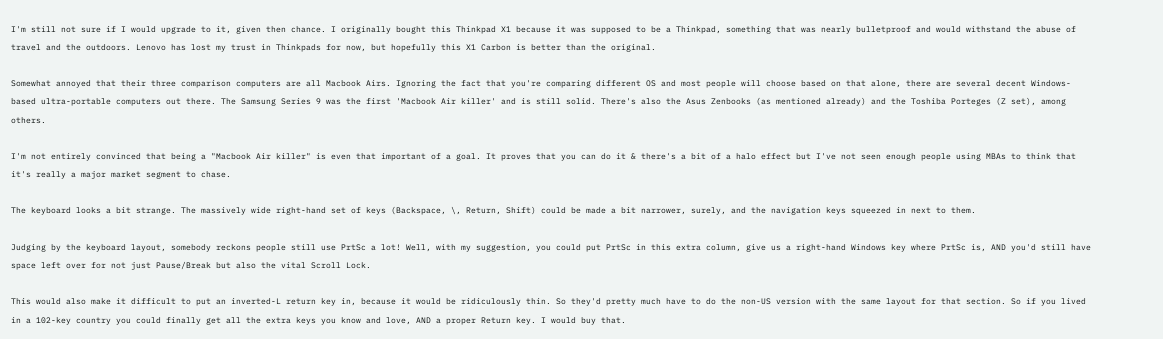I'm still not sure if I would upgrade to it, given then chance. I originally bought this Thinkpad X1 because it was supposed to be a Thinkpad, something that was nearly bulletproof and would withstand the abuse of travel and the outdoors. Lenovo has lost my trust in Thinkpads for now, but hopefully this X1 Carbon is better than the original.

Somewhat annoyed that their three comparison computers are all Macbook Airs. Ignoring the fact that you're comparing different OS and most people will choose based on that alone, there are several decent Windows-based ultra-portable computers out there. The Samsung Series 9 was the first 'Macbook Air killer' and is still solid. There's also the Asus Zenbooks (as mentioned already) and the Toshiba Porteges (Z set), among others.

I'm not entirely convinced that being a "Macbook Air killer" is even that important of a goal. It proves that you can do it & there's a bit of a halo effect but I've not seen enough people using MBAs to think that it's really a major market segment to chase.

The keyboard looks a bit strange. The massively wide right-hand set of keys (Backspace, \, Return, Shift) could be made a bit narrower, surely, and the navigation keys squeezed in next to them.

Judging by the keyboard layout, somebody reckons people still use PrtSc a lot! Well, with my suggestion, you could put PrtSc in this extra column, give us a right-hand Windows key where PrtSc is, AND you'd still have space left over for not just Pause/Break but also the vital Scroll Lock.

This would also make it difficult to put an inverted-L return key in, because it would be ridiculously thin. So they'd pretty much have to do the non-US version with the same layout for that section. So if you lived in a 102-key country you could finally get all the extra keys you know and love, AND a proper Return key. I would buy that.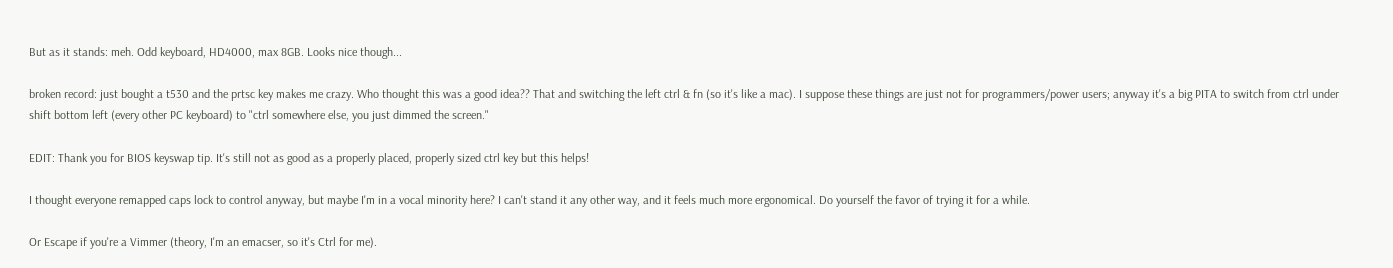But as it stands: meh. Odd keyboard, HD4000, max 8GB. Looks nice though...

broken record: just bought a t530 and the prtsc key makes me crazy. Who thought this was a good idea?? That and switching the left ctrl & fn (so it's like a mac). I suppose these things are just not for programmers/power users; anyway it's a big PITA to switch from ctrl under shift bottom left (every other PC keyboard) to "ctrl somewhere else, you just dimmed the screen."

EDIT: Thank you for BIOS keyswap tip. It's still not as good as a properly placed, properly sized ctrl key but this helps!

I thought everyone remapped caps lock to control anyway, but maybe I'm in a vocal minority here? I can't stand it any other way, and it feels much more ergonomical. Do yourself the favor of trying it for a while.

Or Escape if you're a Vimmer (theory, I'm an emacser, so it's Ctrl for me).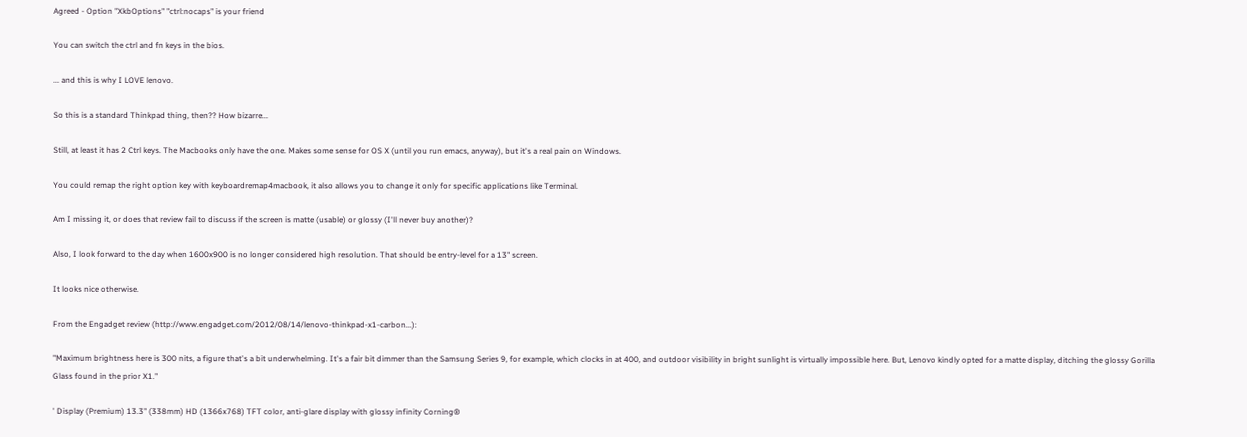Agreed - Option "XkbOptions" "ctrl:nocaps" is your friend

You can switch the ctrl and fn keys in the bios.

... and this is why I LOVE lenovo.

So this is a standard Thinkpad thing, then?? How bizarre...

Still, at least it has 2 Ctrl keys. The Macbooks only have the one. Makes some sense for OS X (until you run emacs, anyway), but it's a real pain on Windows.

You could remap the right option key with keyboardremap4macbook, it also allows you to change it only for specific applications like Terminal.

Am I missing it, or does that review fail to discuss if the screen is matte (usable) or glossy (I'll never buy another)?

Also, I look forward to the day when 1600x900 is no longer considered high resolution. That should be entry-level for a 13" screen.

It looks nice otherwise.

From the Engadget review (http://www.engadget.com/2012/08/14/lenovo-thinkpad-x1-carbon...):

"Maximum brightness here is 300 nits, a figure that's a bit underwhelming. It's a fair bit dimmer than the Samsung Series 9, for example, which clocks in at 400, and outdoor visibility in bright sunlight is virtually impossible here. But, Lenovo kindly opted for a matte display, ditching the glossy Gorilla Glass found in the prior X1."

' Display (Premium) 13.3" (338mm) HD (1366x768) TFT color, anti-glare display with glossy infinity Corning®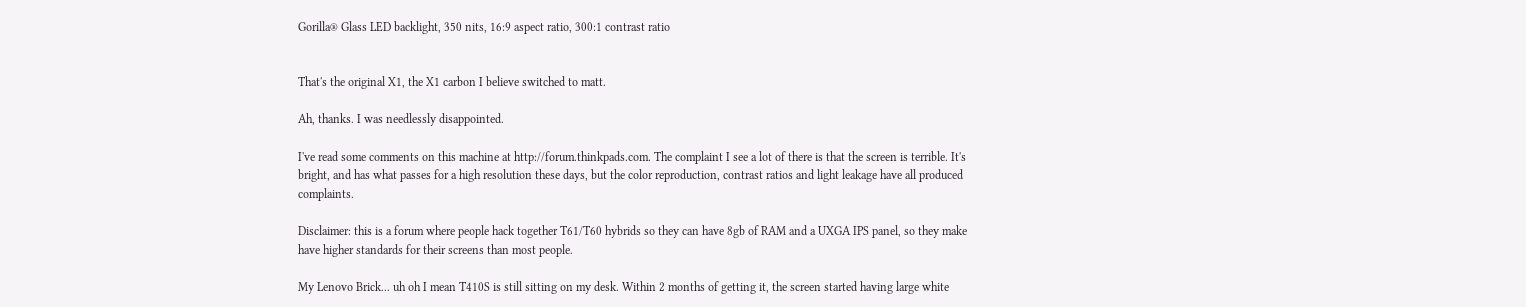Gorilla® Glass LED backlight, 350 nits, 16:9 aspect ratio, 300:1 contrast ratio


That's the original X1, the X1 carbon I believe switched to matt.

Ah, thanks. I was needlessly disappointed.

I've read some comments on this machine at http://forum.thinkpads.com. The complaint I see a lot of there is that the screen is terrible. It's bright, and has what passes for a high resolution these days, but the color reproduction, contrast ratios and light leakage have all produced complaints.

Disclaimer: this is a forum where people hack together T61/T60 hybrids so they can have 8gb of RAM and a UXGA IPS panel, so they make have higher standards for their screens than most people.

My Lenovo Brick... uh oh I mean T410S is still sitting on my desk. Within 2 months of getting it, the screen started having large white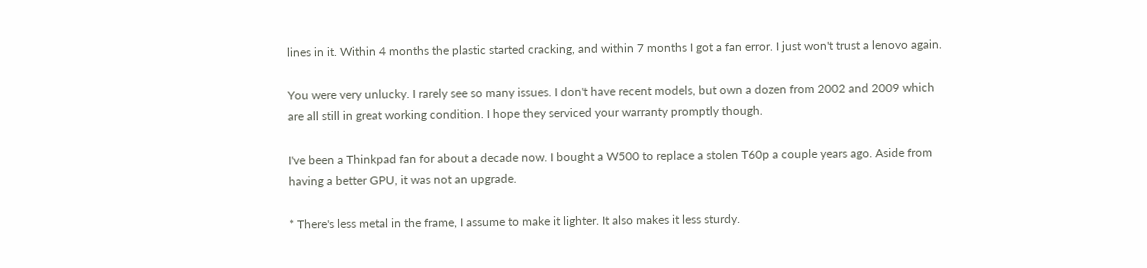lines in it. Within 4 months the plastic started cracking, and within 7 months I got a fan error. I just won't trust a lenovo again.

You were very unlucky. I rarely see so many issues. I don't have recent models, but own a dozen from 2002 and 2009 which are all still in great working condition. I hope they serviced your warranty promptly though.

I've been a Thinkpad fan for about a decade now. I bought a W500 to replace a stolen T60p a couple years ago. Aside from having a better GPU, it was not an upgrade.

* There's less metal in the frame, I assume to make it lighter. It also makes it less sturdy.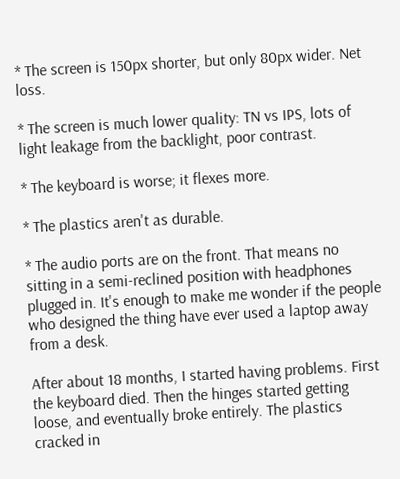* The screen is 150px shorter, but only 80px wider. Net loss.

* The screen is much lower quality: TN vs IPS, lots of light leakage from the backlight, poor contrast.

* The keyboard is worse; it flexes more.

* The plastics aren't as durable.

* The audio ports are on the front. That means no sitting in a semi-reclined position with headphones plugged in. It's enough to make me wonder if the people who designed the thing have ever used a laptop away from a desk.

After about 18 months, I started having problems. First the keyboard died. Then the hinges started getting loose, and eventually broke entirely. The plastics cracked in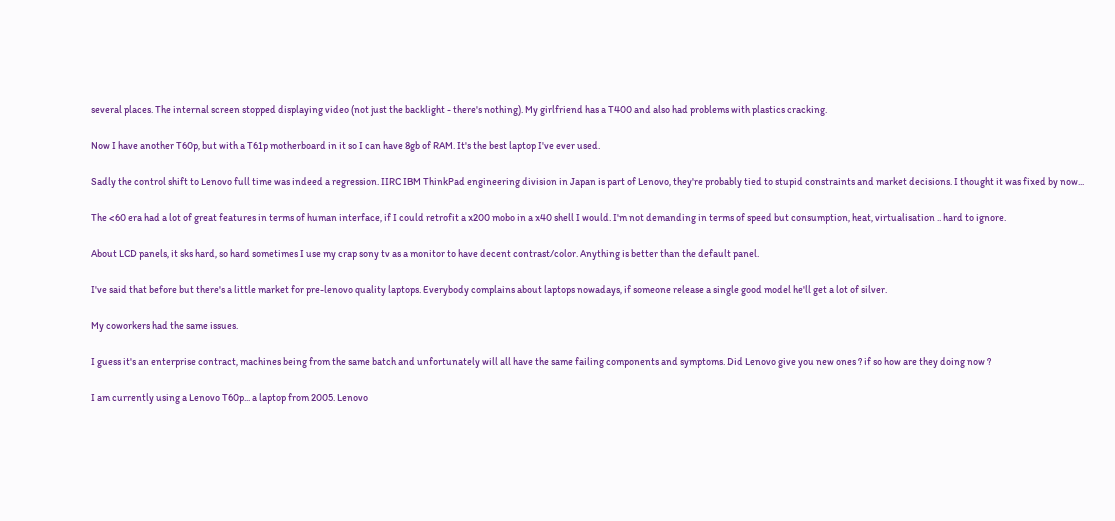several places. The internal screen stopped displaying video (not just the backlight - there's nothing). My girlfriend has a T400 and also had problems with plastics cracking.

Now I have another T60p, but with a T61p motherboard in it so I can have 8gb of RAM. It's the best laptop I've ever used.

Sadly the control shift to Lenovo full time was indeed a regression. IIRC IBM ThinkPad engineering division in Japan is part of Lenovo, they're probably tied to stupid constraints and market decisions. I thought it was fixed by now...

The <60 era had a lot of great features in terms of human interface, if I could retrofit a x200 mobo in a x40 shell I would. I'm not demanding in terms of speed but consumption, heat, virtualisation .. hard to ignore.

About LCD panels, it sks hard, so hard sometimes I use my crap sony tv as a monitor to have decent contrast/color. Anything is better than the default panel.

I've said that before but there's a little market for pre-lenovo quality laptops. Everybody complains about laptops nowadays, if someone release a single good model he'll get a lot of silver.

My coworkers had the same issues.

I guess it's an enterprise contract, machines being from the same batch and unfortunately will all have the same failing components and symptoms. Did Lenovo give you new ones ? if so how are they doing now ?

I am currently using a Lenovo T60p... a laptop from 2005. Lenovo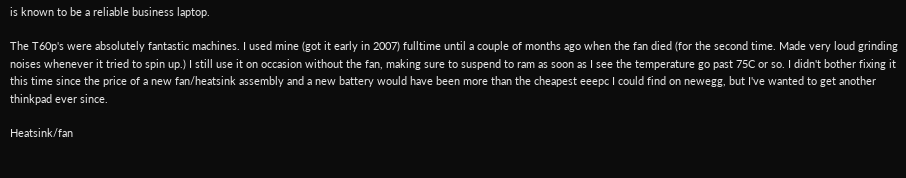is known to be a reliable business laptop.

The T60p's were absolutely fantastic machines. I used mine (got it early in 2007) fulltime until a couple of months ago when the fan died (for the second time. Made very loud grinding noises whenever it tried to spin up.) I still use it on occasion without the fan, making sure to suspend to ram as soon as I see the temperature go past 75C or so. I didn't bother fixing it this time since the price of a new fan/heatsink assembly and a new battery would have been more than the cheapest eeepc I could find on newegg, but I've wanted to get another thinkpad ever since.

Heatsink/fan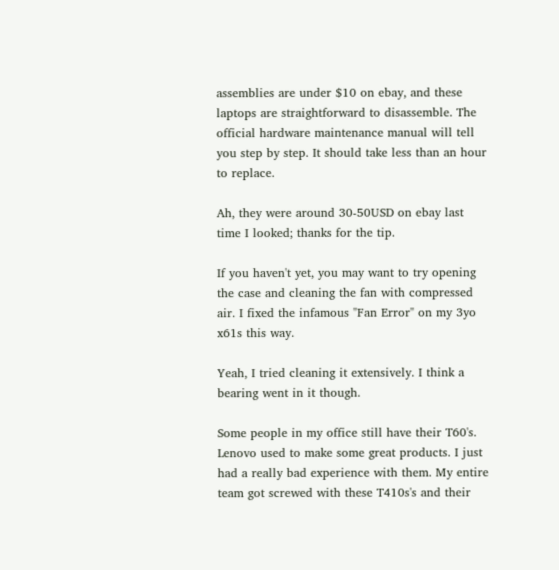assemblies are under $10 on ebay, and these laptops are straightforward to disassemble. The official hardware maintenance manual will tell you step by step. It should take less than an hour to replace.

Ah, they were around 30-50USD on ebay last time I looked; thanks for the tip.

If you haven't yet, you may want to try opening the case and cleaning the fan with compressed air. I fixed the infamous "Fan Error" on my 3yo x61s this way.

Yeah, I tried cleaning it extensively. I think a bearing went in it though.

Some people in my office still have their T60's. Lenovo used to make some great products. I just had a really bad experience with them. My entire team got screwed with these T410s's and their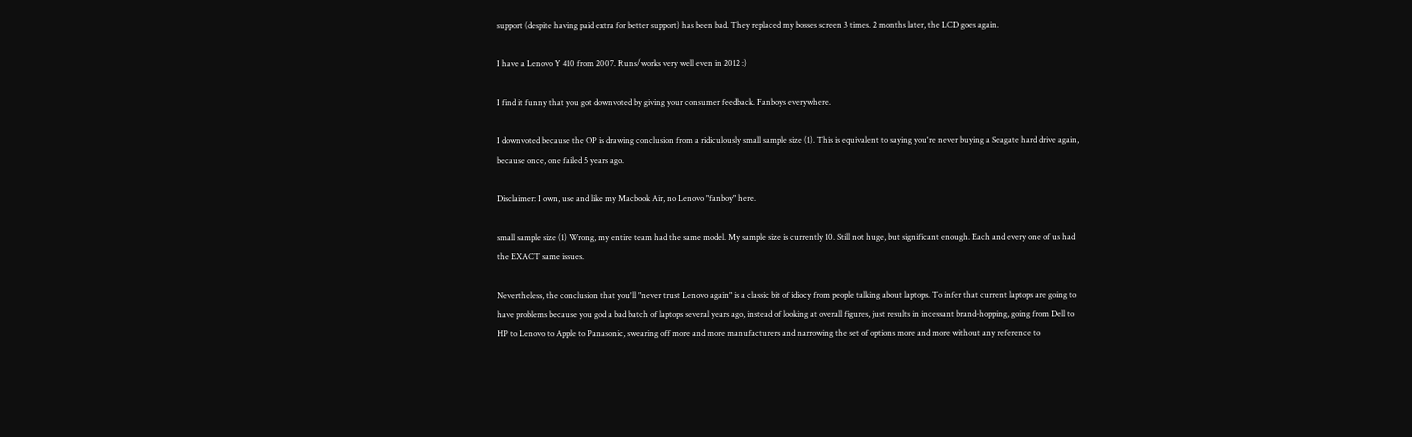support (despite having paid extra for better support) has been bad. They replaced my bosses screen 3 times. 2 months later, the LCD goes again.

I have a Lenovo Y 410 from 2007. Runs/works very well even in 2012 :)

I find it funny that you got downvoted by giving your consumer feedback. Fanboys everywhere.

I downvoted because the OP is drawing conclusion from a ridiculously small sample size (1). This is equivalent to saying you're never buying a Seagate hard drive again, because once, one failed 5 years ago.

Disclaimer: I own, use and like my Macbook Air, no Lenovo "fanboy" here.

small sample size (1) Wrong, my entire team had the same model. My sample size is currently 10. Still not huge, but significant enough. Each and every one of us had the EXACT same issues.

Nevertheless, the conclusion that you'll "never trust Lenovo again" is a classic bit of idiocy from people talking about laptops. To infer that current laptops are going to have problems because you god a bad batch of laptops several years ago, instead of looking at overall figures, just results in incessant brand-hopping, going from Dell to HP to Lenovo to Apple to Panasonic, swearing off more and more manufacturers and narrowing the set of options more and more without any reference to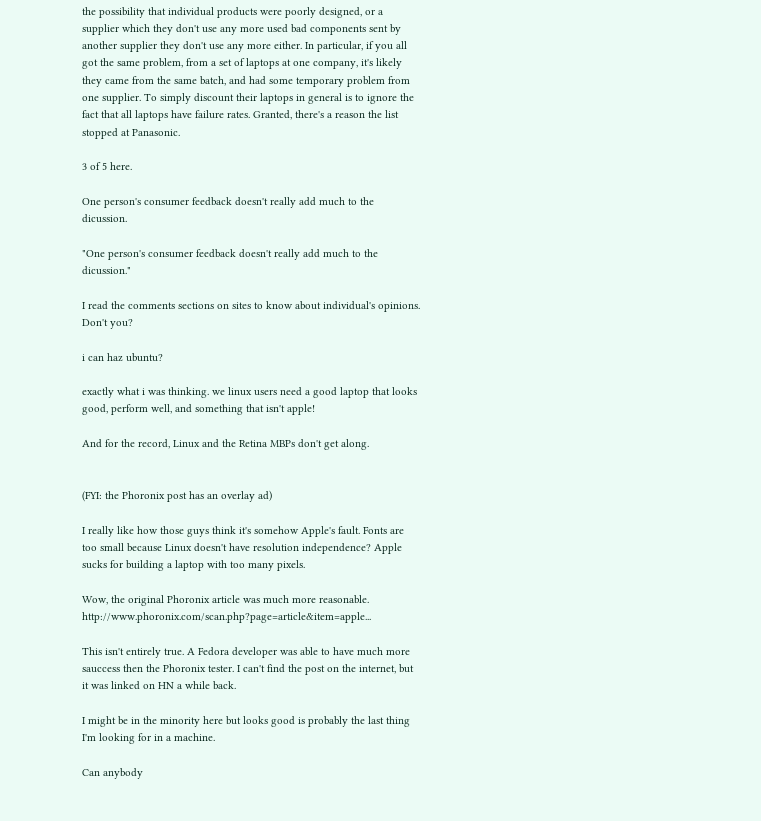the possibility that individual products were poorly designed, or a supplier which they don't use any more used bad components sent by another supplier they don't use any more either. In particular, if you all got the same problem, from a set of laptops at one company, it's likely they came from the same batch, and had some temporary problem from one supplier. To simply discount their laptops in general is to ignore the fact that all laptops have failure rates. Granted, there's a reason the list stopped at Panasonic.

3 of 5 here.

One person's consumer feedback doesn't really add much to the dicussion.

"One person's consumer feedback doesn't really add much to the dicussion."

I read the comments sections on sites to know about individual's opinions. Don't you?

i can haz ubuntu?

exactly what i was thinking. we linux users need a good laptop that looks good, perform well, and something that isn't apple!

And for the record, Linux and the Retina MBPs don't get along.


(FYI: the Phoronix post has an overlay ad)

I really like how those guys think it's somehow Apple's fault. Fonts are too small because Linux doesn't have resolution independence? Apple sucks for building a laptop with too many pixels.

Wow, the original Phoronix article was much more reasonable. http://www.phoronix.com/scan.php?page=article&item=apple...

This isn't entirely true. A Fedora developer was able to have much more sauccess then the Phoronix tester. I can't find the post on the internet, but it was linked on HN a while back.

I might be in the minority here but looks good is probably the last thing I'm looking for in a machine.

Can anybody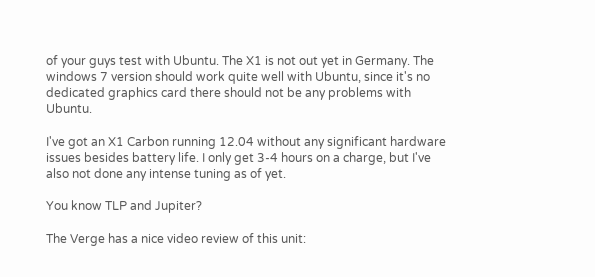of your guys test with Ubuntu. The X1 is not out yet in Germany. The windows 7 version should work quite well with Ubuntu, since it's no dedicated graphics card there should not be any problems with Ubuntu.

I've got an X1 Carbon running 12.04 without any significant hardware issues besides battery life. I only get 3-4 hours on a charge, but I've also not done any intense tuning as of yet.

You know TLP and Jupiter?

The Verge has a nice video review of this unit: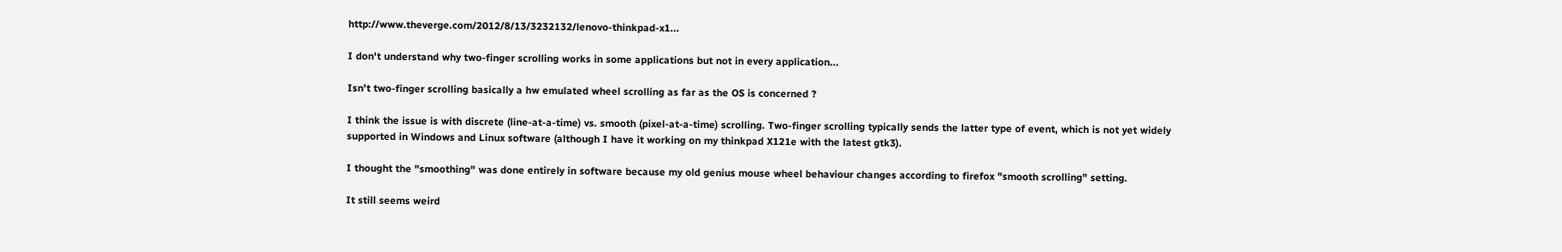http://www.theverge.com/2012/8/13/3232132/lenovo-thinkpad-x1...

I don't understand why two-finger scrolling works in some applications but not in every application...

Isn't two-finger scrolling basically a hw emulated wheel scrolling as far as the OS is concerned ?

I think the issue is with discrete (line-at-a-time) vs. smooth (pixel-at-a-time) scrolling. Two-finger scrolling typically sends the latter type of event, which is not yet widely supported in Windows and Linux software (although I have it working on my thinkpad X121e with the latest gtk3).

I thought the "smoothing" was done entirely in software because my old genius mouse wheel behaviour changes according to firefox "smooth scrolling" setting.

It still seems weird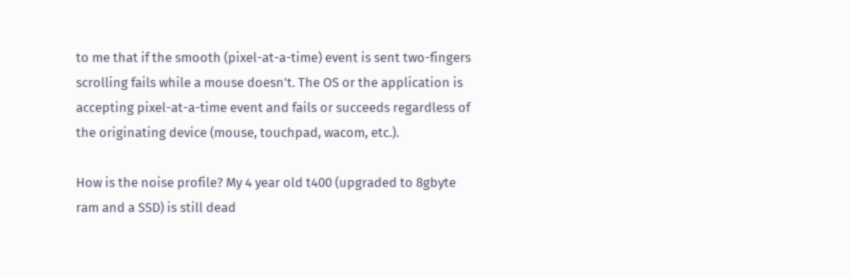to me that if the smooth (pixel-at-a-time) event is sent two-fingers scrolling fails while a mouse doesn't. The OS or the application is accepting pixel-at-a-time event and fails or succeeds regardless of the originating device (mouse, touchpad, wacom, etc.).

How is the noise profile? My 4 year old t400 (upgraded to 8gbyte ram and a SSD) is still dead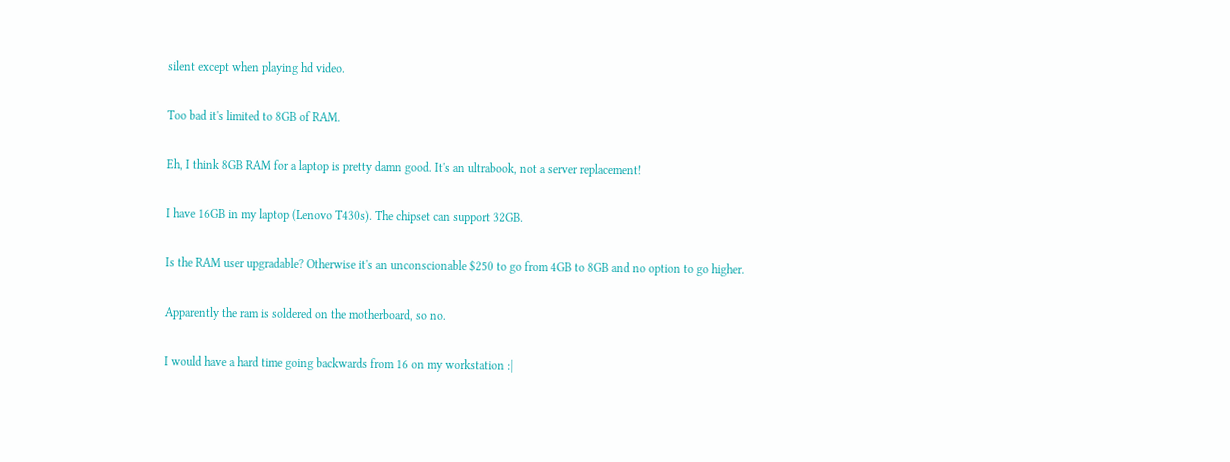silent except when playing hd video.

Too bad it's limited to 8GB of RAM.

Eh, I think 8GB RAM for a laptop is pretty damn good. It's an ultrabook, not a server replacement!

I have 16GB in my laptop (Lenovo T430s). The chipset can support 32GB.

Is the RAM user upgradable? Otherwise it's an unconscionable $250 to go from 4GB to 8GB and no option to go higher.

Apparently the ram is soldered on the motherboard, so no.

I would have a hard time going backwards from 16 on my workstation :|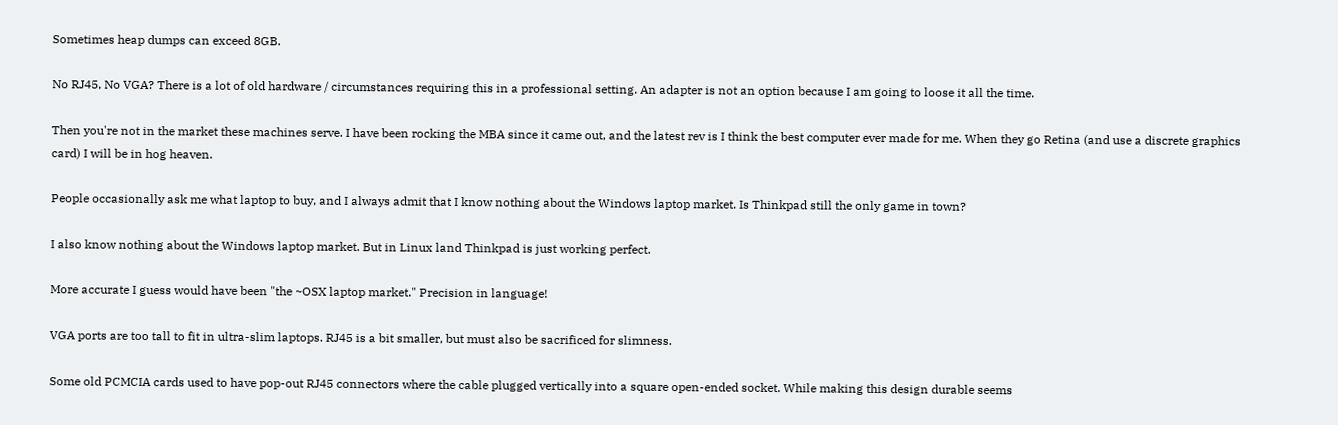Sometimes heap dumps can exceed 8GB.

No RJ45, No VGA? There is a lot of old hardware / circumstances requiring this in a professional setting. An adapter is not an option because I am going to loose it all the time.

Then you're not in the market these machines serve. I have been rocking the MBA since it came out, and the latest rev is I think the best computer ever made for me. When they go Retina (and use a discrete graphics card) I will be in hog heaven.

People occasionally ask me what laptop to buy, and I always admit that I know nothing about the Windows laptop market. Is Thinkpad still the only game in town?

I also know nothing about the Windows laptop market. But in Linux land Thinkpad is just working perfect.

More accurate I guess would have been "the ~OSX laptop market." Precision in language!

VGA ports are too tall to fit in ultra-slim laptops. RJ45 is a bit smaller, but must also be sacrificed for slimness.

Some old PCMCIA cards used to have pop-out RJ45 connectors where the cable plugged vertically into a square open-ended socket. While making this design durable seems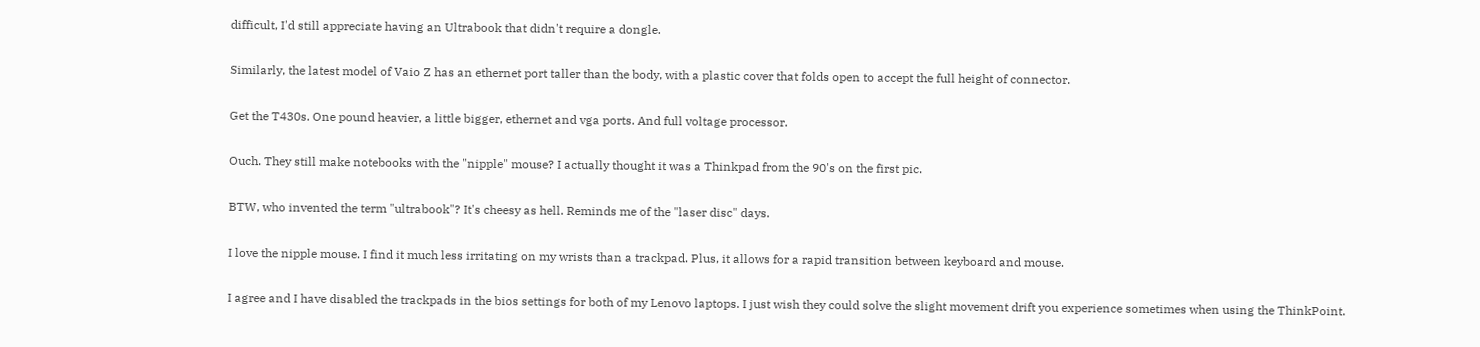difficult, I'd still appreciate having an Ultrabook that didn't require a dongle.

Similarly, the latest model of Vaio Z has an ethernet port taller than the body, with a plastic cover that folds open to accept the full height of connector.

Get the T430s. One pound heavier, a little bigger, ethernet and vga ports. And full voltage processor.

Ouch. They still make notebooks with the "nipple" mouse? I actually thought it was a Thinkpad from the 90's on the first pic.

BTW, who invented the term "ultrabook"? It's cheesy as hell. Reminds me of the "laser disc" days.

I love the nipple mouse. I find it much less irritating on my wrists than a trackpad. Plus, it allows for a rapid transition between keyboard and mouse.

I agree and I have disabled the trackpads in the bios settings for both of my Lenovo laptops. I just wish they could solve the slight movement drift you experience sometimes when using the ThinkPoint.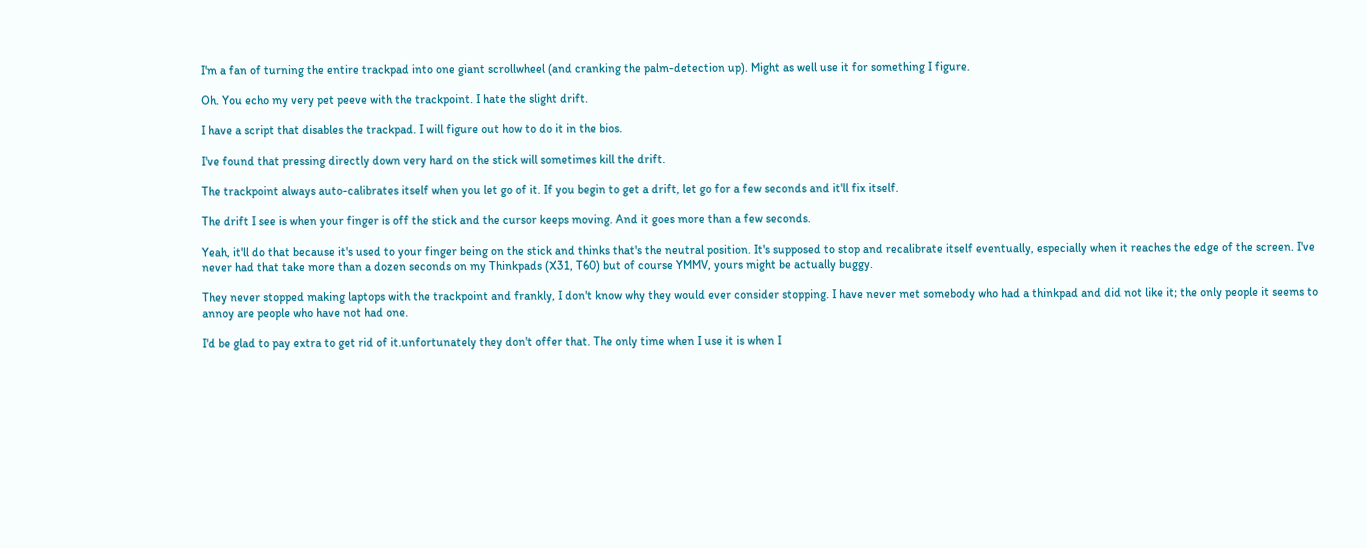I'm a fan of turning the entire trackpad into one giant scrollwheel (and cranking the palm-detection up). Might as well use it for something I figure.

Oh. You echo my very pet peeve with the trackpoint. I hate the slight drift.

I have a script that disables the trackpad. I will figure out how to do it in the bios.

I've found that pressing directly down very hard on the stick will sometimes kill the drift.

The trackpoint always auto-calibrates itself when you let go of it. If you begin to get a drift, let go for a few seconds and it'll fix itself.

The drift I see is when your finger is off the stick and the cursor keeps moving. And it goes more than a few seconds.

Yeah, it'll do that because it's used to your finger being on the stick and thinks that's the neutral position. It's supposed to stop and recalibrate itself eventually, especially when it reaches the edge of the screen. I've never had that take more than a dozen seconds on my Thinkpads (X31, T60) but of course YMMV, yours might be actually buggy.

They never stopped making laptops with the trackpoint and frankly, I don't know why they would ever consider stopping. I have never met somebody who had a thinkpad and did not like it; the only people it seems to annoy are people who have not had one.

I'd be glad to pay extra to get rid of it.unfortunately they don't offer that. The only time when I use it is when I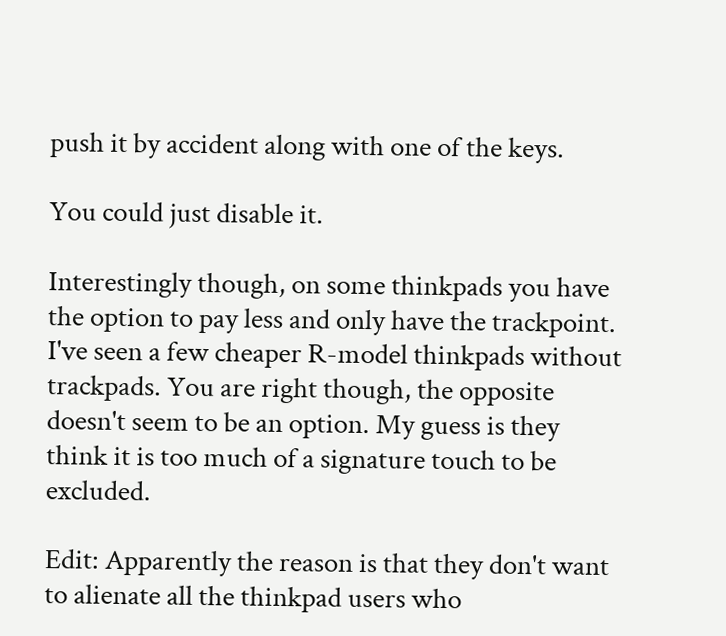push it by accident along with one of the keys.

You could just disable it.

Interestingly though, on some thinkpads you have the option to pay less and only have the trackpoint. I've seen a few cheaper R-model thinkpads without trackpads. You are right though, the opposite doesn't seem to be an option. My guess is they think it is too much of a signature touch to be excluded.

Edit: Apparently the reason is that they don't want to alienate all the thinkpad users who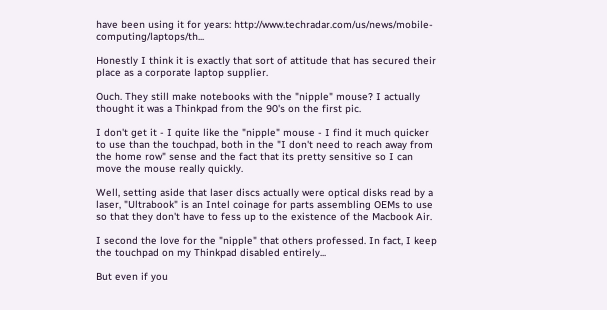have been using it for years: http://www.techradar.com/us/news/mobile-computing/laptops/th...

Honestly I think it is exactly that sort of attitude that has secured their place as a corporate laptop supplier.

Ouch. They still make notebooks with the "nipple" mouse? I actually thought it was a Thinkpad from the 90's on the first pic.

I don't get it - I quite like the "nipple" mouse - I find it much quicker to use than the touchpad, both in the "I don't need to reach away from the home row" sense and the fact that its pretty sensitive so I can move the mouse really quickly.

Well, setting aside that laser discs actually were optical disks read by a laser, "Ultrabook" is an Intel coinage for parts assembling OEMs to use so that they don't have to fess up to the existence of the Macbook Air.

I second the love for the "nipple" that others professed. In fact, I keep the touchpad on my Thinkpad disabled entirely...

But even if you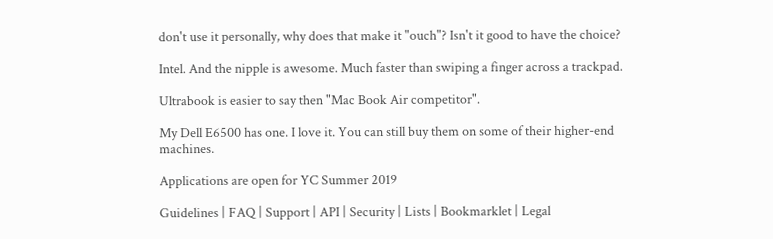don't use it personally, why does that make it "ouch"? Isn't it good to have the choice?

Intel. And the nipple is awesome. Much faster than swiping a finger across a trackpad.

Ultrabook is easier to say then "Mac Book Air competitor".

My Dell E6500 has one. I love it. You can still buy them on some of their higher-end machines.

Applications are open for YC Summer 2019

Guidelines | FAQ | Support | API | Security | Lists | Bookmarklet | Legal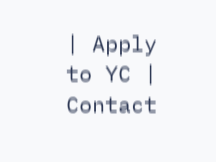| Apply to YC | Contact